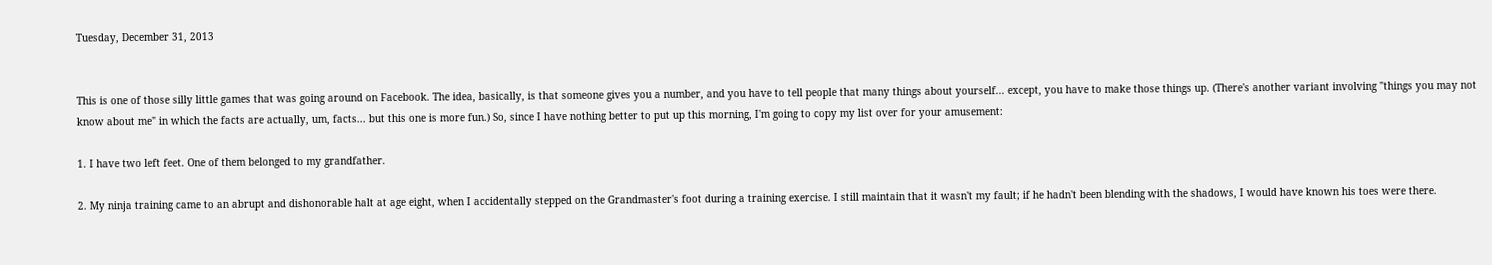Tuesday, December 31, 2013


This is one of those silly little games that was going around on Facebook. The idea, basically, is that someone gives you a number, and you have to tell people that many things about yourself... except, you have to make those things up. (There's another variant involving "things you may not know about me" in which the facts are actually, um, facts... but this one is more fun.) So, since I have nothing better to put up this morning, I'm going to copy my list over for your amusement:

1. I have two left feet. One of them belonged to my grandfather.

2. My ninja training came to an abrupt and dishonorable halt at age eight, when I accidentally stepped on the Grandmaster's foot during a training exercise. I still maintain that it wasn't my fault; if he hadn't been blending with the shadows, I would have known his toes were there.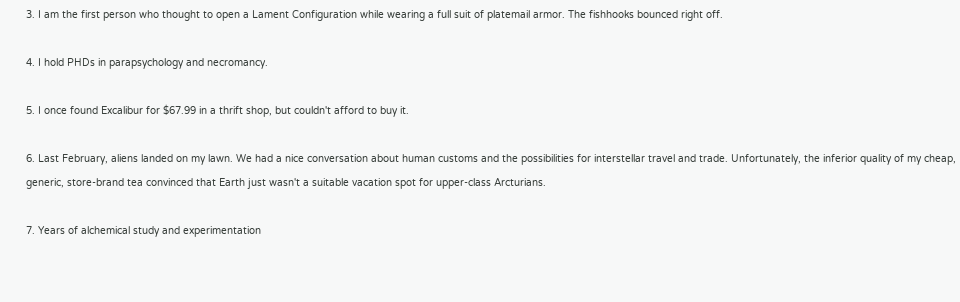3. I am the first person who thought to open a Lament Configuration while wearing a full suit of platemail armor. The fishhooks bounced right off.

4. I hold PHDs in parapsychology and necromancy.

5. I once found Excalibur for $67.99 in a thrift shop, but couldn't afford to buy it.

6. Last February, aliens landed on my lawn. We had a nice conversation about human customs and the possibilities for interstellar travel and trade. Unfortunately, the inferior quality of my cheap, generic, store-brand tea convinced that Earth just wasn't a suitable vacation spot for upper-class Arcturians.

7. Years of alchemical study and experimentation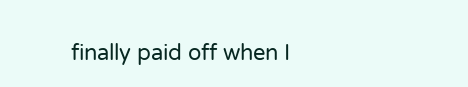finally paid off when I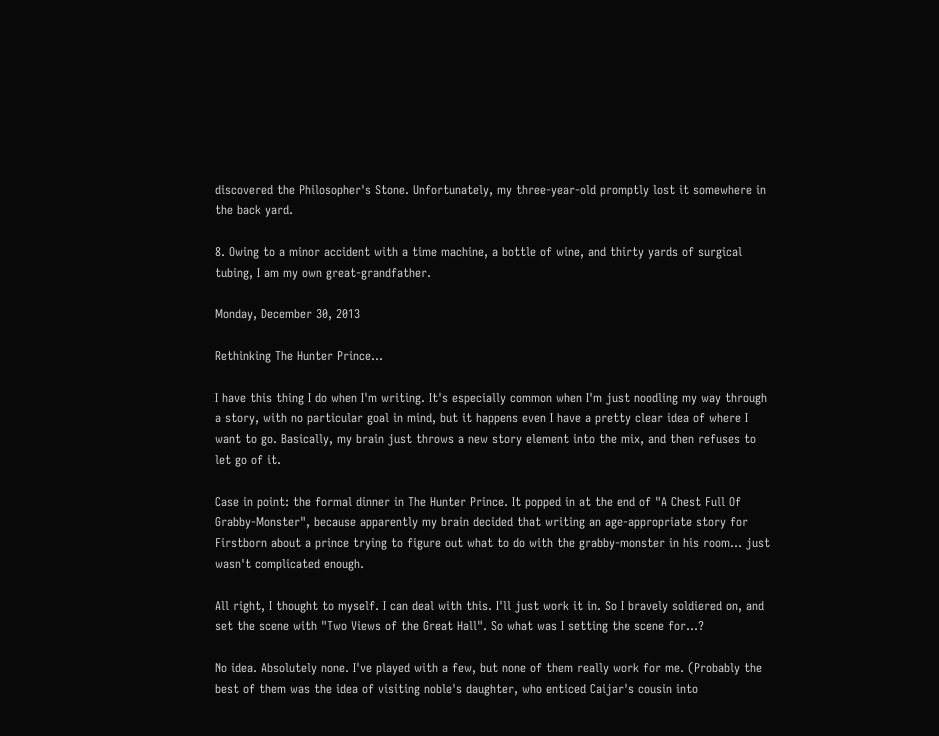discovered the Philosopher's Stone. Unfortunately, my three-year-old promptly lost it somewhere in the back yard.

8. Owing to a minor accident with a time machine, a bottle of wine, and thirty yards of surgical tubing, I am my own great-grandfather.

Monday, December 30, 2013

Rethinking The Hunter Prince...

I have this thing I do when I'm writing. It's especially common when I'm just noodling my way through a story, with no particular goal in mind, but it happens even I have a pretty clear idea of where I want to go. Basically, my brain just throws a new story element into the mix, and then refuses to let go of it.

Case in point: the formal dinner in The Hunter Prince. It popped in at the end of "A Chest Full Of Grabby-Monster", because apparently my brain decided that writing an age-appropriate story for Firstborn about a prince trying to figure out what to do with the grabby-monster in his room... just wasn't complicated enough.

All right, I thought to myself. I can deal with this. I'll just work it in. So I bravely soldiered on, and set the scene with "Two Views of the Great Hall". So what was I setting the scene for...?

No idea. Absolutely none. I've played with a few, but none of them really work for me. (Probably the best of them was the idea of visiting noble's daughter, who enticed Caijar's cousin into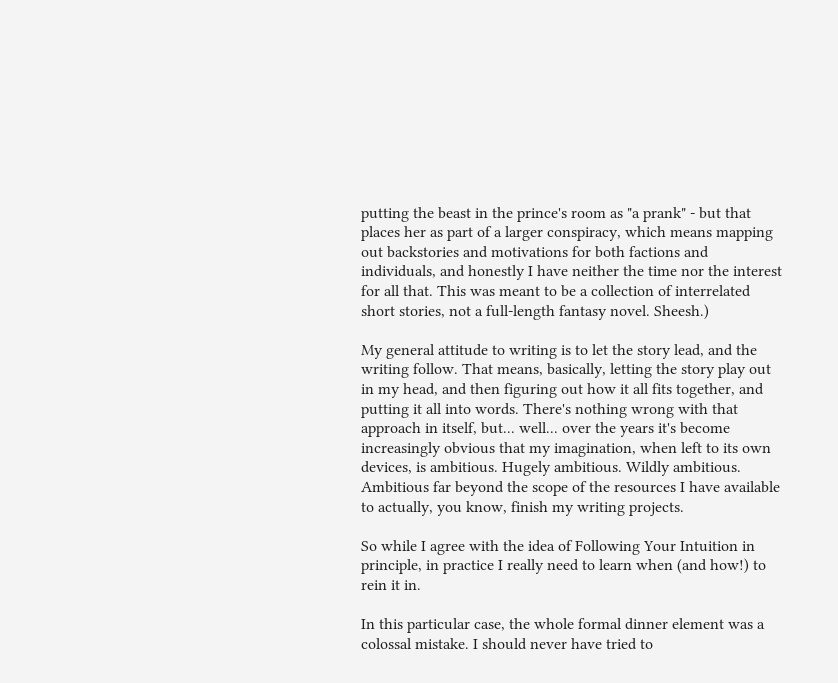putting the beast in the prince's room as "a prank" - but that places her as part of a larger conspiracy, which means mapping out backstories and motivations for both factions and individuals, and honestly I have neither the time nor the interest for all that. This was meant to be a collection of interrelated short stories, not a full-length fantasy novel. Sheesh.)

My general attitude to writing is to let the story lead, and the writing follow. That means, basically, letting the story play out in my head, and then figuring out how it all fits together, and putting it all into words. There's nothing wrong with that approach in itself, but... well... over the years it's become increasingly obvious that my imagination, when left to its own devices, is ambitious. Hugely ambitious. Wildly ambitious. Ambitious far beyond the scope of the resources I have available to actually, you know, finish my writing projects.

So while I agree with the idea of Following Your Intuition in principle, in practice I really need to learn when (and how!) to rein it in.

In this particular case, the whole formal dinner element was a colossal mistake. I should never have tried to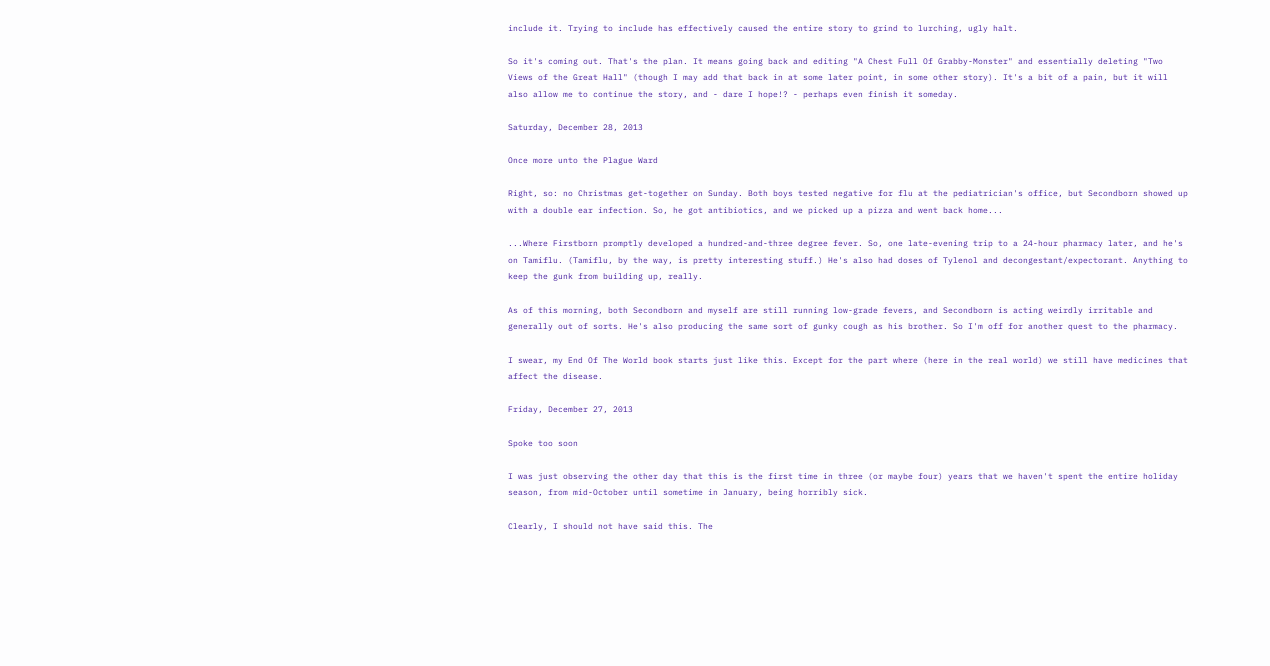include it. Trying to include has effectively caused the entire story to grind to lurching, ugly halt.

So it's coming out. That's the plan. It means going back and editing "A Chest Full Of Grabby-Monster" and essentially deleting "Two Views of the Great Hall" (though I may add that back in at some later point, in some other story). It's a bit of a pain, but it will also allow me to continue the story, and - dare I hope!? - perhaps even finish it someday.

Saturday, December 28, 2013

Once more unto the Plague Ward

Right, so: no Christmas get-together on Sunday. Both boys tested negative for flu at the pediatrician's office, but Secondborn showed up with a double ear infection. So, he got antibiotics, and we picked up a pizza and went back home...

...Where Firstborn promptly developed a hundred-and-three degree fever. So, one late-evening trip to a 24-hour pharmacy later, and he's on Tamiflu. (Tamiflu, by the way, is pretty interesting stuff.) He's also had doses of Tylenol and decongestant/expectorant. Anything to keep the gunk from building up, really.

As of this morning, both Secondborn and myself are still running low-grade fevers, and Secondborn is acting weirdly irritable and generally out of sorts. He's also producing the same sort of gunky cough as his brother. So I'm off for another quest to the pharmacy.

I swear, my End Of The World book starts just like this. Except for the part where (here in the real world) we still have medicines that affect the disease.

Friday, December 27, 2013

Spoke too soon

I was just observing the other day that this is the first time in three (or maybe four) years that we haven't spent the entire holiday season, from mid-October until sometime in January, being horribly sick.

Clearly, I should not have said this. The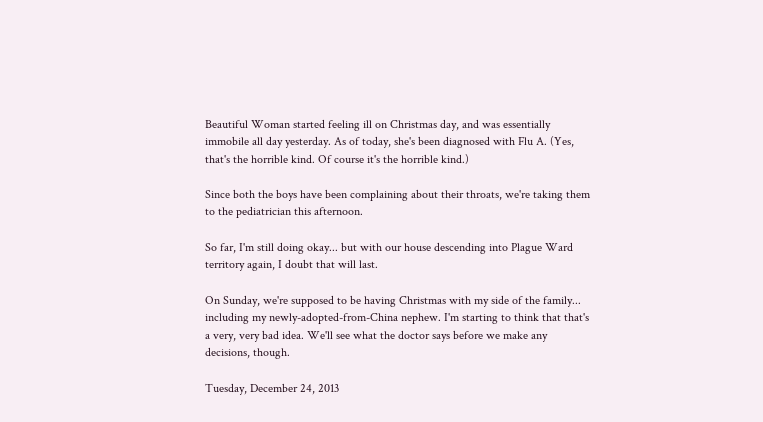Beautiful Woman started feeling ill on Christmas day, and was essentially immobile all day yesterday. As of today, she's been diagnosed with Flu A. (Yes, that's the horrible kind. Of course it's the horrible kind.)

Since both the boys have been complaining about their throats, we're taking them to the pediatrician this afternoon.

So far, I'm still doing okay... but with our house descending into Plague Ward territory again, I doubt that will last.

On Sunday, we're supposed to be having Christmas with my side of the family... including my newly-adopted-from-China nephew. I'm starting to think that that's a very, very bad idea. We'll see what the doctor says before we make any decisions, though.

Tuesday, December 24, 2013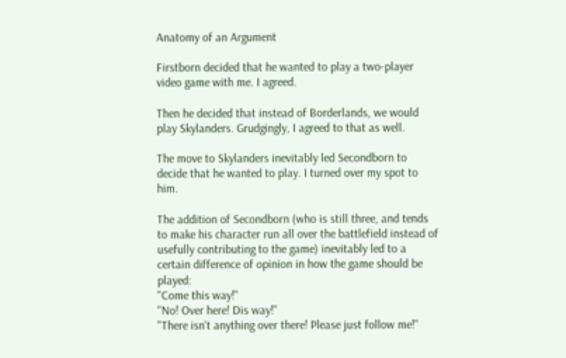Anatomy of an Argument

Firstborn decided that he wanted to play a two-player video game with me. I agreed.

Then he decided that instead of Borderlands, we would play Skylanders. Grudgingly, I agreed to that as well.

The move to Skylanders inevitably led Secondborn to decide that he wanted to play. I turned over my spot to him.

The addition of Secondborn (who is still three, and tends to make his character run all over the battlefield instead of usefully contributing to the game) inevitably led to a certain difference of opinion in how the game should be played:
"Come this way!"
"No! Over here! Dis way!"
"There isn't anything over there! Please just follow me!"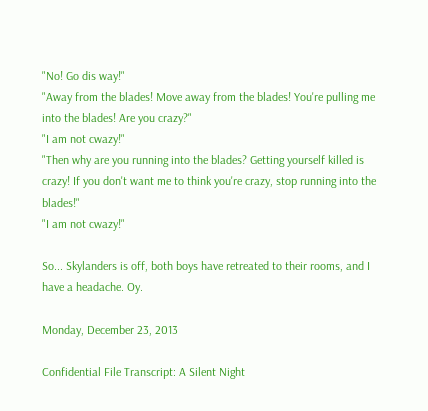"No! Go dis way!"
"Away from the blades! Move away from the blades! You're pulling me into the blades! Are you crazy?"
"I am not cwazy!"
"Then why are you running into the blades? Getting yourself killed is crazy! If you don't want me to think you're crazy, stop running into the blades!"
"I am not cwazy!"

So... Skylanders is off, both boys have retreated to their rooms, and I have a headache. Oy.

Monday, December 23, 2013

Confidential File Transcript: A Silent Night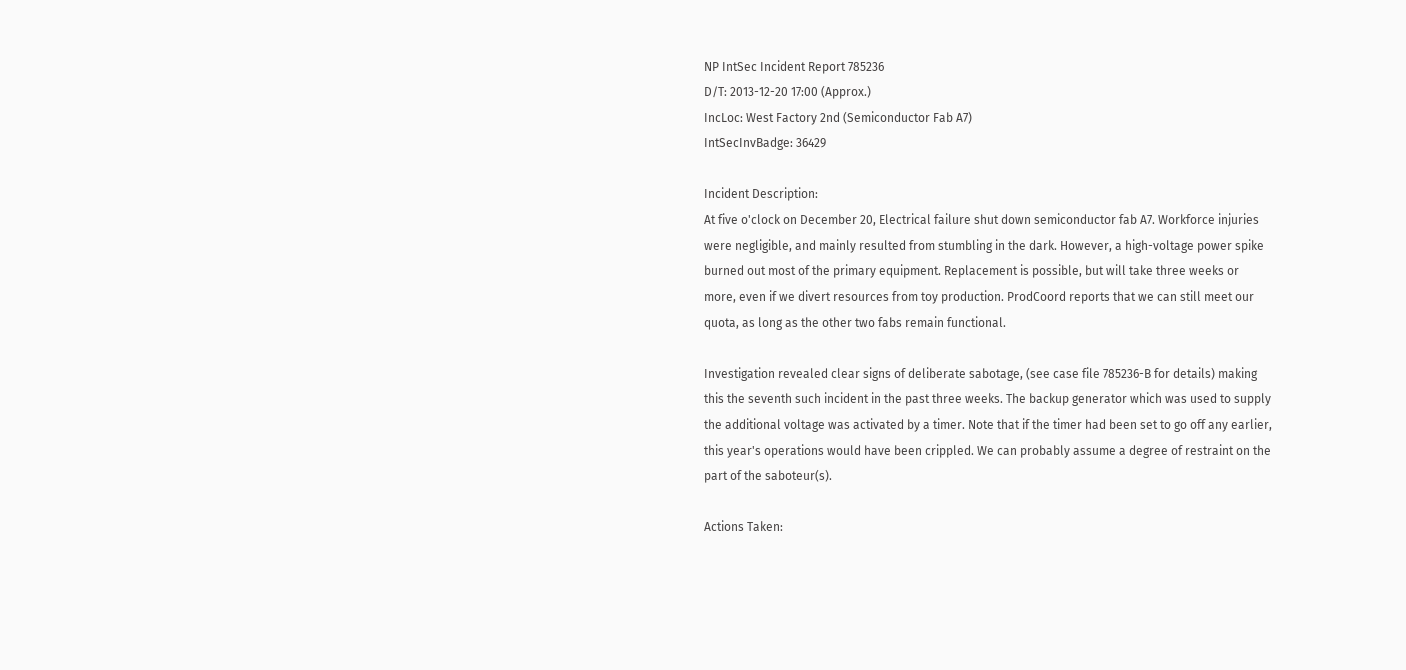NP IntSec Incident Report 785236
D/T: 2013-12-20 17:00 (Approx.)
IncLoc: West Factory 2nd (Semiconductor Fab A7)
IntSecInvBadge: 36429

Incident Description:
At five o'clock on December 20, Electrical failure shut down semiconductor fab A7. Workforce injuries were negligible, and mainly resulted from stumbling in the dark. However, a high-voltage power spike burned out most of the primary equipment. Replacement is possible, but will take three weeks or more, even if we divert resources from toy production. ProdCoord reports that we can still meet our quota, as long as the other two fabs remain functional.

Investigation revealed clear signs of deliberate sabotage, (see case file 785236-B for details) making this the seventh such incident in the past three weeks. The backup generator which was used to supply the additional voltage was activated by a timer. Note that if the timer had been set to go off any earlier, this year's operations would have been crippled. We can probably assume a degree of restraint on the part of the saboteur(s).

Actions Taken: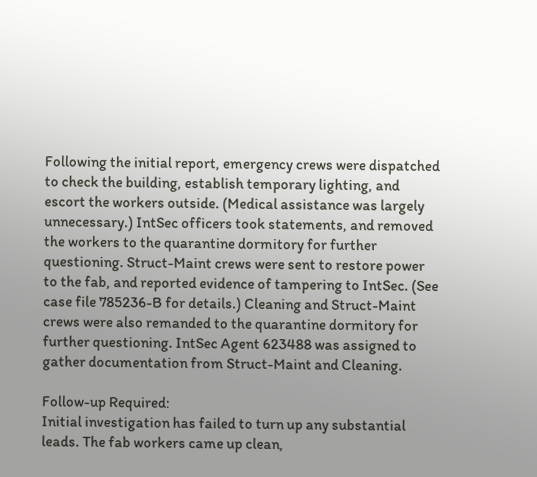Following the initial report, emergency crews were dispatched to check the building, establish temporary lighting, and escort the workers outside. (Medical assistance was largely unnecessary.) IntSec officers took statements, and removed the workers to the quarantine dormitory for further questioning. Struct-Maint crews were sent to restore power to the fab, and reported evidence of tampering to IntSec. (See case file 785236-B for details.) Cleaning and Struct-Maint crews were also remanded to the quarantine dormitory for further questioning. IntSec Agent 623488 was assigned to gather documentation from Struct-Maint and Cleaning.

Follow-up Required:
Initial investigation has failed to turn up any substantial leads. The fab workers came up clean,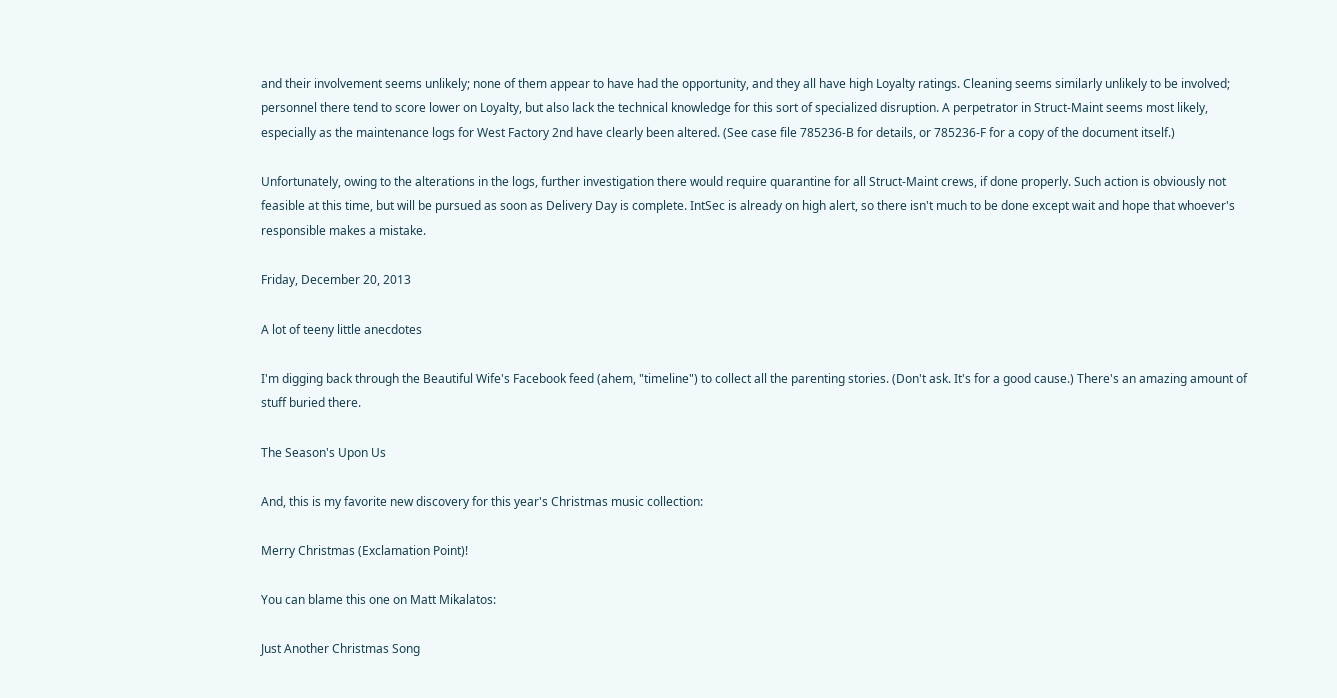and their involvement seems unlikely; none of them appear to have had the opportunity, and they all have high Loyalty ratings. Cleaning seems similarly unlikely to be involved; personnel there tend to score lower on Loyalty, but also lack the technical knowledge for this sort of specialized disruption. A perpetrator in Struct-Maint seems most likely, especially as the maintenance logs for West Factory 2nd have clearly been altered. (See case file 785236-B for details, or 785236-F for a copy of the document itself.)

Unfortunately, owing to the alterations in the logs, further investigation there would require quarantine for all Struct-Maint crews, if done properly. Such action is obviously not feasible at this time, but will be pursued as soon as Delivery Day is complete. IntSec is already on high alert, so there isn't much to be done except wait and hope that whoever's responsible makes a mistake.

Friday, December 20, 2013

A lot of teeny little anecdotes

I'm digging back through the Beautiful Wife's Facebook feed (ahem, "timeline") to collect all the parenting stories. (Don't ask. It's for a good cause.) There's an amazing amount of stuff buried there.

The Season's Upon Us

And, this is my favorite new discovery for this year's Christmas music collection:

Merry Christmas (Exclamation Point)!

You can blame this one on Matt Mikalatos:

Just Another Christmas Song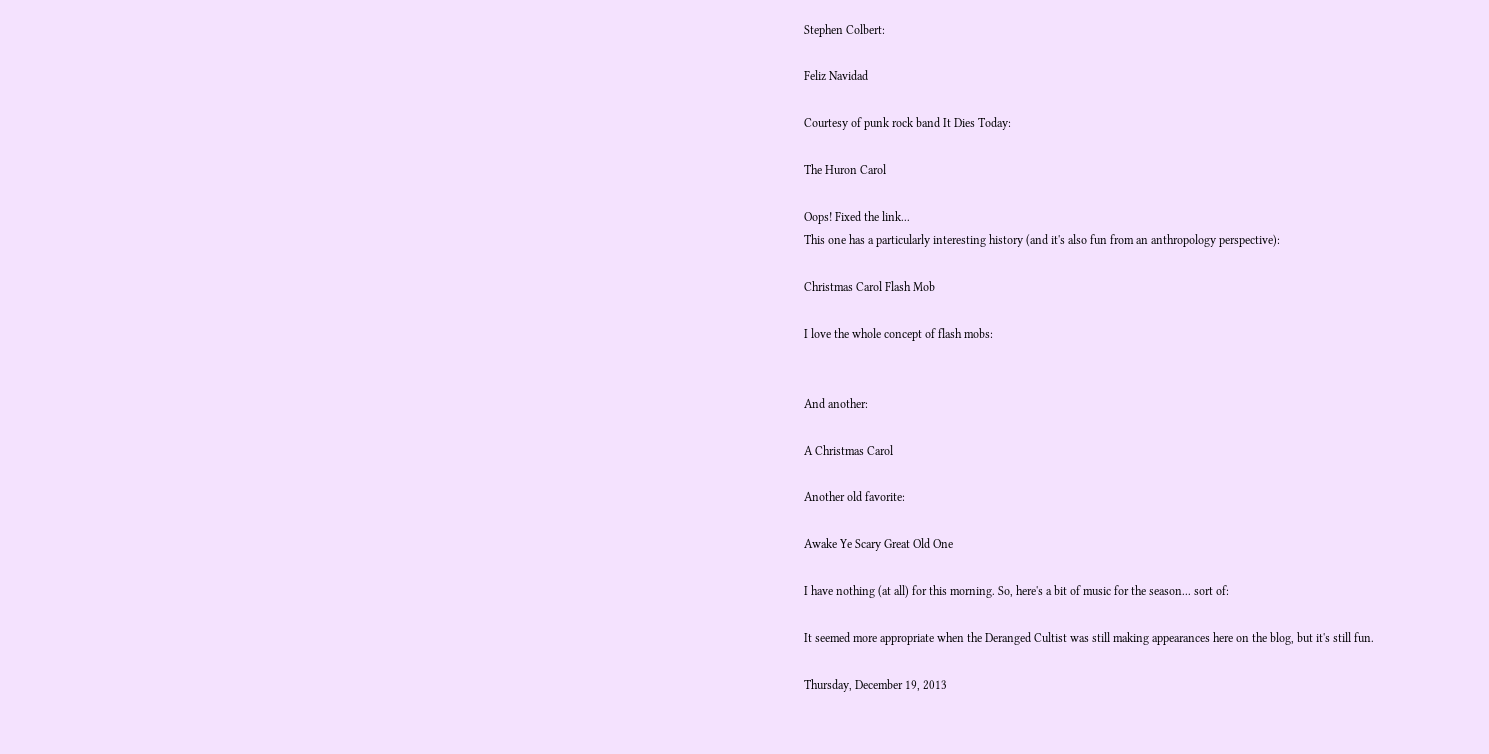Stephen Colbert:

Feliz Navidad

Courtesy of punk rock band It Dies Today:

The Huron Carol

Oops! Fixed the link...
This one has a particularly interesting history (and it's also fun from an anthropology perspective):

Christmas Carol Flash Mob

I love the whole concept of flash mobs:


And another:

A Christmas Carol

Another old favorite:

Awake Ye Scary Great Old One

I have nothing (at all) for this morning. So, here's a bit of music for the season... sort of:

It seemed more appropriate when the Deranged Cultist was still making appearances here on the blog, but it's still fun.

Thursday, December 19, 2013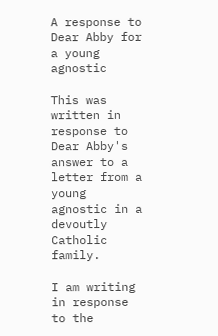A response to Dear Abby for a young agnostic

This was written in response to Dear Abby's answer to a letter from a young agnostic in a devoutly Catholic family.

I am writing in response to the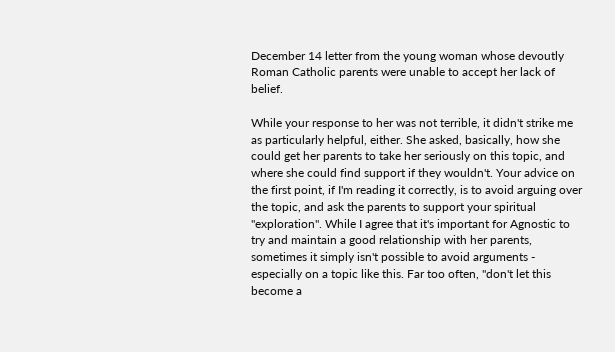December 14 letter from the young woman whose devoutly Roman Catholic parents were unable to accept her lack of belief.

While your response to her was not terrible, it didn't strike me as particularly helpful, either. She asked, basically, how she could get her parents to take her seriously on this topic, and where she could find support if they wouldn't. Your advice on the first point, if I'm reading it correctly, is to avoid arguing over the topic, and ask the parents to support your spiritual "exploration". While I agree that it's important for Agnostic to try and maintain a good relationship with her parents, sometimes it simply isn't possible to avoid arguments - especially on a topic like this. Far too often, "don't let this become a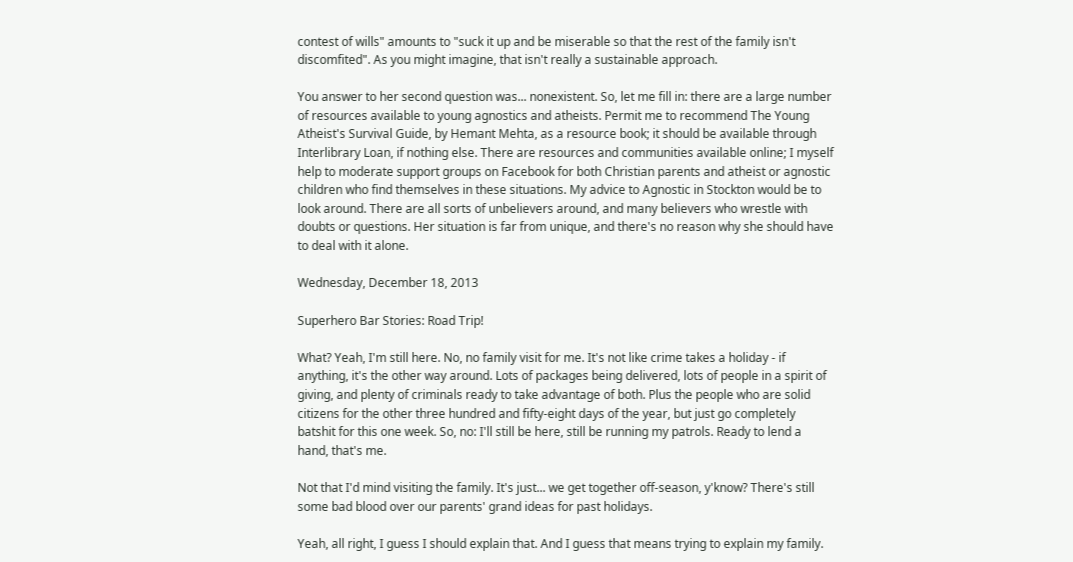contest of wills" amounts to "suck it up and be miserable so that the rest of the family isn't discomfited". As you might imagine, that isn't really a sustainable approach.

You answer to her second question was... nonexistent. So, let me fill in: there are a large number of resources available to young agnostics and atheists. Permit me to recommend The Young Atheist's Survival Guide, by Hemant Mehta, as a resource book; it should be available through Interlibrary Loan, if nothing else. There are resources and communities available online; I myself help to moderate support groups on Facebook for both Christian parents and atheist or agnostic children who find themselves in these situations. My advice to Agnostic in Stockton would be to look around. There are all sorts of unbelievers around, and many believers who wrestle with doubts or questions. Her situation is far from unique, and there's no reason why she should have to deal with it alone.

Wednesday, December 18, 2013

Superhero Bar Stories: Road Trip!

What? Yeah, I'm still here. No, no family visit for me. It's not like crime takes a holiday - if anything, it's the other way around. Lots of packages being delivered, lots of people in a spirit of giving, and plenty of criminals ready to take advantage of both. Plus the people who are solid citizens for the other three hundred and fifty-eight days of the year, but just go completely batshit for this one week. So, no: I'll still be here, still be running my patrols. Ready to lend a hand, that's me.

Not that I'd mind visiting the family. It's just... we get together off-season, y'know? There's still some bad blood over our parents' grand ideas for past holidays.

Yeah, all right, I guess I should explain that. And I guess that means trying to explain my family.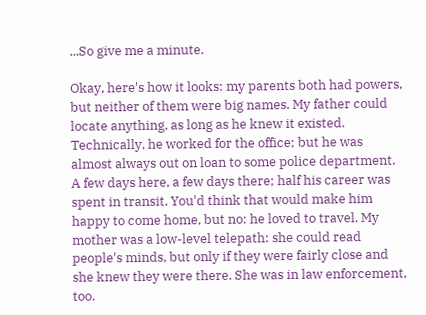...So give me a minute.

Okay, here's how it looks: my parents both had powers, but neither of them were big names. My father could locate anything, as long as he knew it existed. Technically, he worked for the office; but he was almost always out on loan to some police department. A few days here, a few days there; half his career was spent in transit. You'd think that would make him happy to come home, but no: he loved to travel. My mother was a low-level telepath: she could read people's minds, but only if they were fairly close and she knew they were there. She was in law enforcement, too.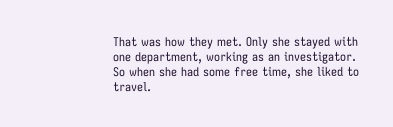That was how they met. Only she stayed with one department, working as an investigator. So when she had some free time, she liked to travel.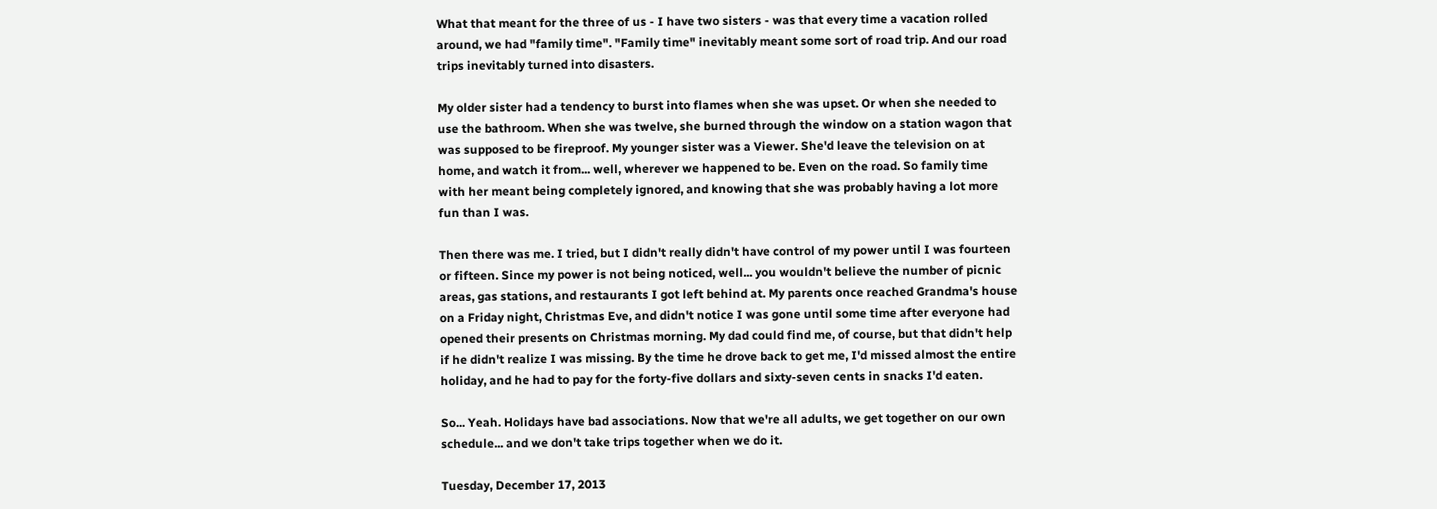What that meant for the three of us - I have two sisters - was that every time a vacation rolled around, we had "family time". "Family time" inevitably meant some sort of road trip. And our road trips inevitably turned into disasters.

My older sister had a tendency to burst into flames when she was upset. Or when she needed to use the bathroom. When she was twelve, she burned through the window on a station wagon that was supposed to be fireproof. My younger sister was a Viewer. She'd leave the television on at home, and watch it from... well, wherever we happened to be. Even on the road. So family time with her meant being completely ignored, and knowing that she was probably having a lot more fun than I was.

Then there was me. I tried, but I didn't really didn't have control of my power until I was fourteen or fifteen. Since my power is not being noticed, well... you wouldn't believe the number of picnic areas, gas stations, and restaurants I got left behind at. My parents once reached Grandma's house on a Friday night, Christmas Eve, and didn't notice I was gone until some time after everyone had opened their presents on Christmas morning. My dad could find me, of course, but that didn't help if he didn't realize I was missing. By the time he drove back to get me, I'd missed almost the entire holiday, and he had to pay for the forty-five dollars and sixty-seven cents in snacks I'd eaten.

So... Yeah. Holidays have bad associations. Now that we're all adults, we get together on our own schedule... and we don't take trips together when we do it.

Tuesday, December 17, 2013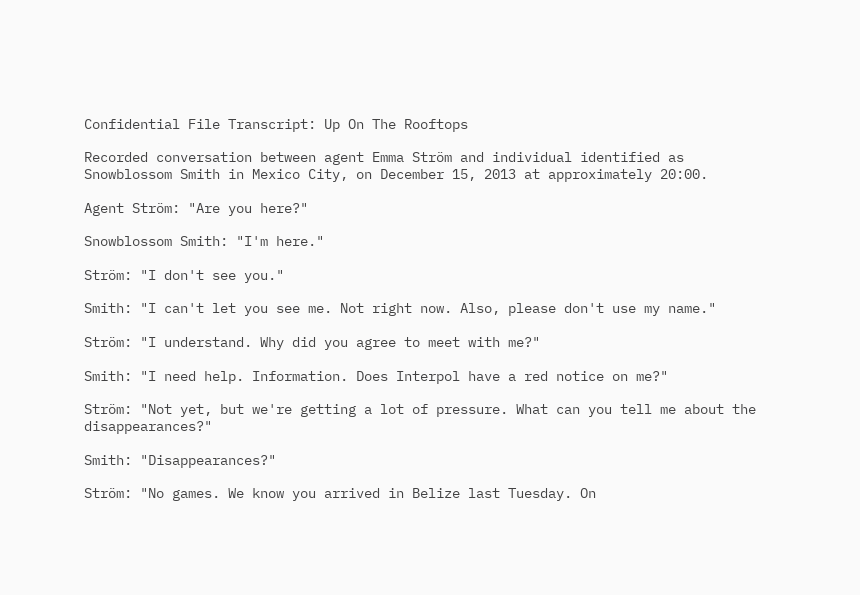Confidential File Transcript: Up On The Rooftops

Recorded conversation between agent Emma Ström and individual identified as Snowblossom Smith in Mexico City, on December 15, 2013 at approximately 20:00.

Agent Ström: "Are you here?"

Snowblossom Smith: "I'm here."

Ström: "I don't see you."

Smith: "I can't let you see me. Not right now. Also, please don't use my name."

Ström: "I understand. Why did you agree to meet with me?"

Smith: "I need help. Information. Does Interpol have a red notice on me?"

Ström: "Not yet, but we're getting a lot of pressure. What can you tell me about the disappearances?"

Smith: "Disappearances?"

Ström: "No games. We know you arrived in Belize last Tuesday. On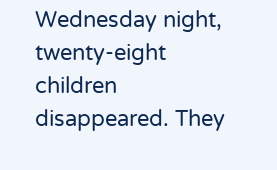Wednesday night, twenty-eight children disappeared. They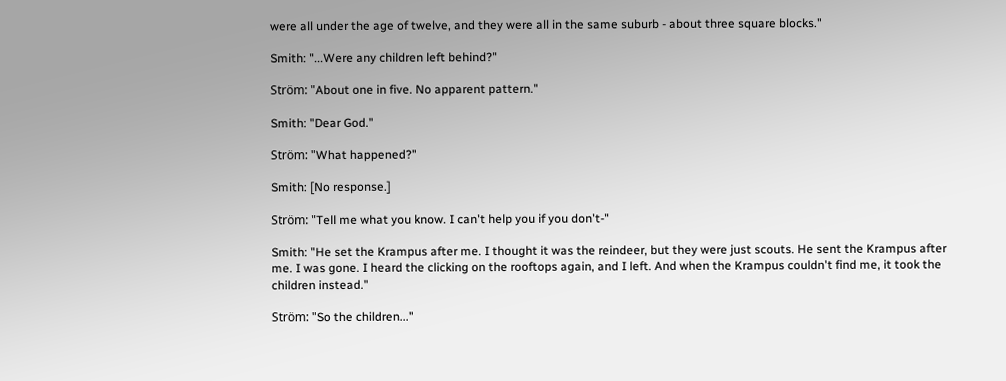were all under the age of twelve, and they were all in the same suburb - about three square blocks."

Smith: "...Were any children left behind?"

Ström: "About one in five. No apparent pattern."

Smith: "Dear God."

Ström: "What happened?"

Smith: [No response.]

Ström: "Tell me what you know. I can't help you if you don't-"

Smith: "He set the Krampus after me. I thought it was the reindeer, but they were just scouts. He sent the Krampus after me. I was gone. I heard the clicking on the rooftops again, and I left. And when the Krampus couldn't find me, it took the children instead."

Ström: "So the children..."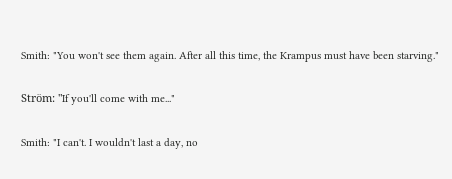Smith: "You won't see them again. After all this time, the Krampus must have been starving."

Ström: "If you'll come with me..."

Smith: "I can't. I wouldn't last a day, no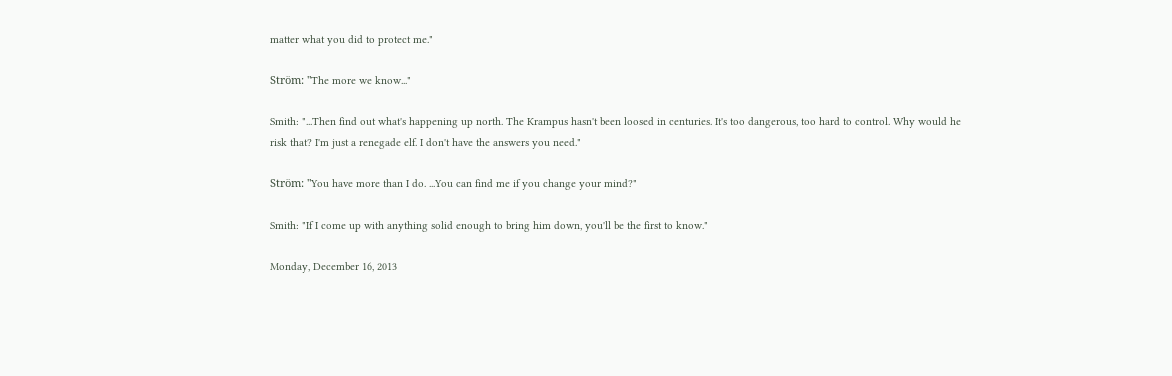matter what you did to protect me."

Ström: "The more we know..."

Smith: "...Then find out what's happening up north. The Krampus hasn't been loosed in centuries. It's too dangerous, too hard to control. Why would he risk that? I'm just a renegade elf. I don't have the answers you need."

Ström: "You have more than I do. ...You can find me if you change your mind?"

Smith: "If I come up with anything solid enough to bring him down, you'll be the first to know."

Monday, December 16, 2013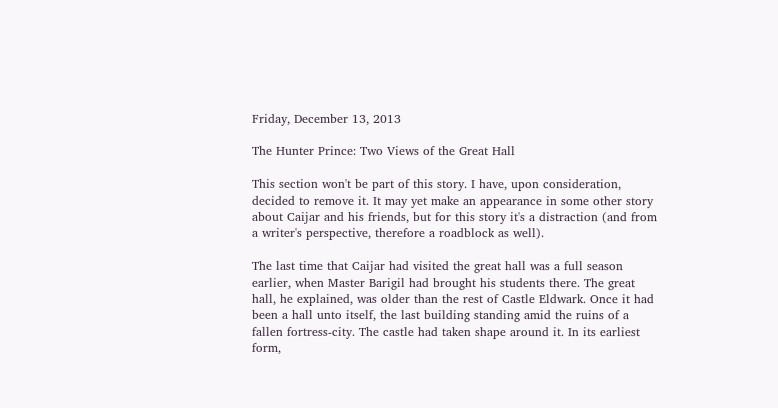Friday, December 13, 2013

The Hunter Prince: Two Views of the Great Hall

This section won't be part of this story. I have, upon consideration, decided to remove it. It may yet make an appearance in some other story about Caijar and his friends, but for this story it's a distraction (and from a writer's perspective, therefore a roadblock as well).

The last time that Caijar had visited the great hall was a full season earlier, when Master Barigil had brought his students there. The great hall, he explained, was older than the rest of Castle Eldwark. Once it had been a hall unto itself, the last building standing amid the ruins of a fallen fortress-city. The castle had taken shape around it. In its earliest form,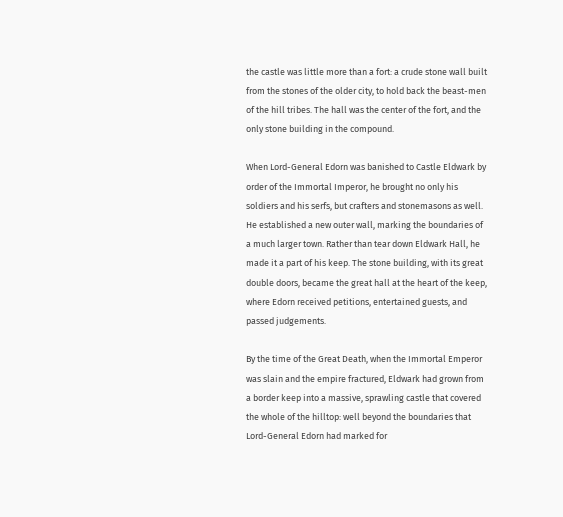the castle was little more than a fort: a crude stone wall built from the stones of the older city, to hold back the beast-men of the hill tribes. The hall was the center of the fort, and the only stone building in the compound.

When Lord-General Edorn was banished to Castle Eldwark by order of the Immortal Imperor, he brought no only his soldiers and his serfs, but crafters and stonemasons as well. He established a new outer wall, marking the boundaries of a much larger town. Rather than tear down Eldwark Hall, he made it a part of his keep. The stone building, with its great double doors, became the great hall at the heart of the keep, where Edorn received petitions, entertained guests, and passed judgements.

By the time of the Great Death, when the Immortal Emperor was slain and the empire fractured, Eldwark had grown from a border keep into a massive, sprawling castle that covered the whole of the hilltop: well beyond the boundaries that Lord-General Edorn had marked for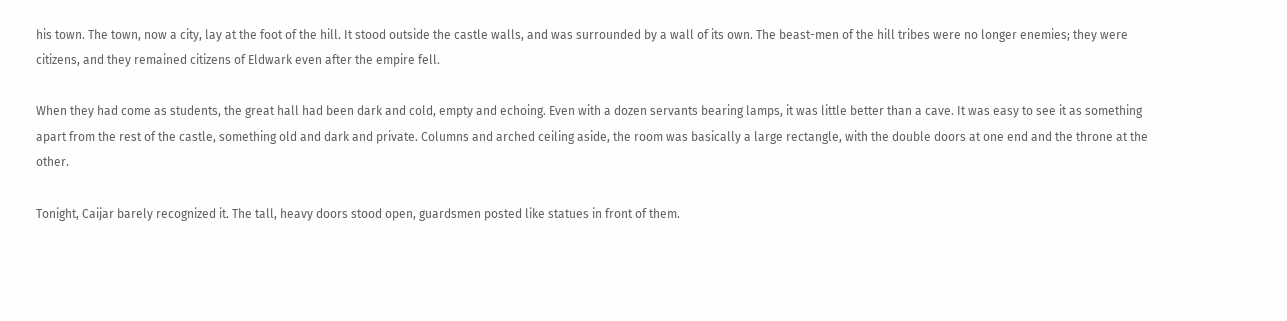his town. The town, now a city, lay at the foot of the hill. It stood outside the castle walls, and was surrounded by a wall of its own. The beast-men of the hill tribes were no longer enemies; they were citizens, and they remained citizens of Eldwark even after the empire fell.

When they had come as students, the great hall had been dark and cold, empty and echoing. Even with a dozen servants bearing lamps, it was little better than a cave. It was easy to see it as something apart from the rest of the castle, something old and dark and private. Columns and arched ceiling aside, the room was basically a large rectangle, with the double doors at one end and the throne at the other.

Tonight, Caijar barely recognized it. The tall, heavy doors stood open, guardsmen posted like statues in front of them.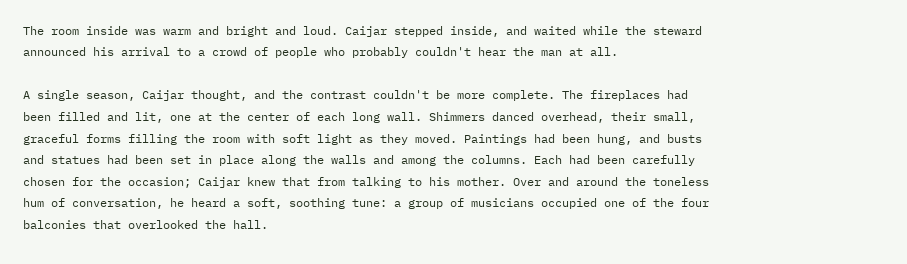The room inside was warm and bright and loud. Caijar stepped inside, and waited while the steward announced his arrival to a crowd of people who probably couldn't hear the man at all.

A single season, Caijar thought, and the contrast couldn't be more complete. The fireplaces had been filled and lit, one at the center of each long wall. Shimmers danced overhead, their small, graceful forms filling the room with soft light as they moved. Paintings had been hung, and busts and statues had been set in place along the walls and among the columns. Each had been carefully chosen for the occasion; Caijar knew that from talking to his mother. Over and around the toneless hum of conversation, he heard a soft, soothing tune: a group of musicians occupied one of the four balconies that overlooked the hall.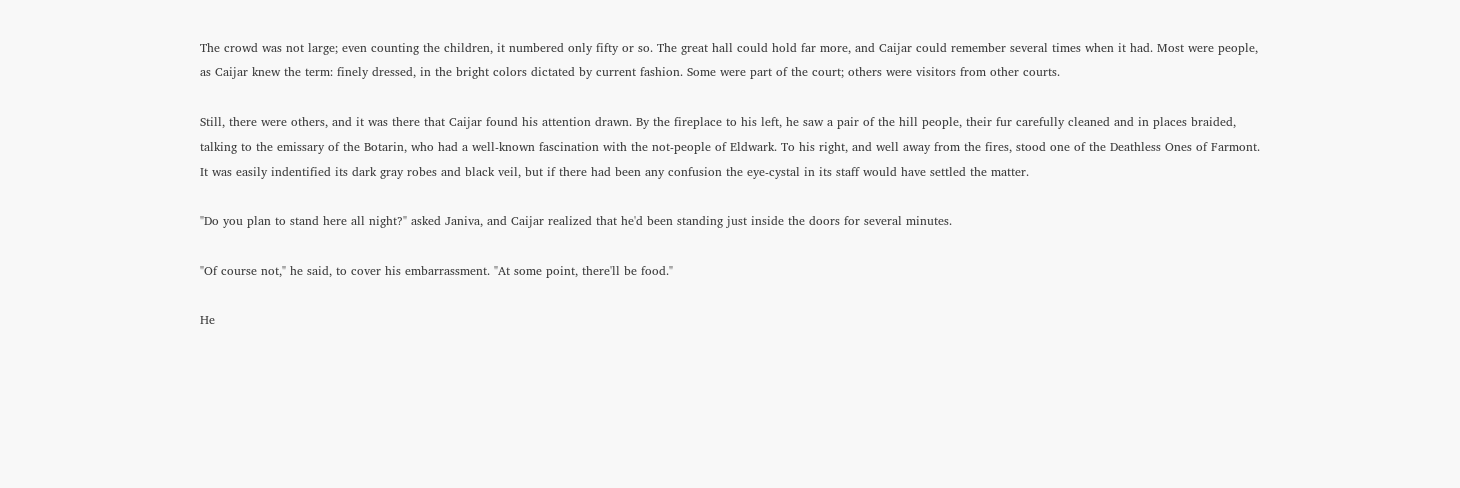The crowd was not large; even counting the children, it numbered only fifty or so. The great hall could hold far more, and Caijar could remember several times when it had. Most were people, as Caijar knew the term: finely dressed, in the bright colors dictated by current fashion. Some were part of the court; others were visitors from other courts.

Still, there were others, and it was there that Caijar found his attention drawn. By the fireplace to his left, he saw a pair of the hill people, their fur carefully cleaned and in places braided, talking to the emissary of the Botarin, who had a well-known fascination with the not-people of Eldwark. To his right, and well away from the fires, stood one of the Deathless Ones of Farmont. It was easily indentified its dark gray robes and black veil, but if there had been any confusion the eye-cystal in its staff would have settled the matter.

"Do you plan to stand here all night?" asked Janiva, and Caijar realized that he'd been standing just inside the doors for several minutes.

"Of course not," he said, to cover his embarrassment. "At some point, there'll be food."

He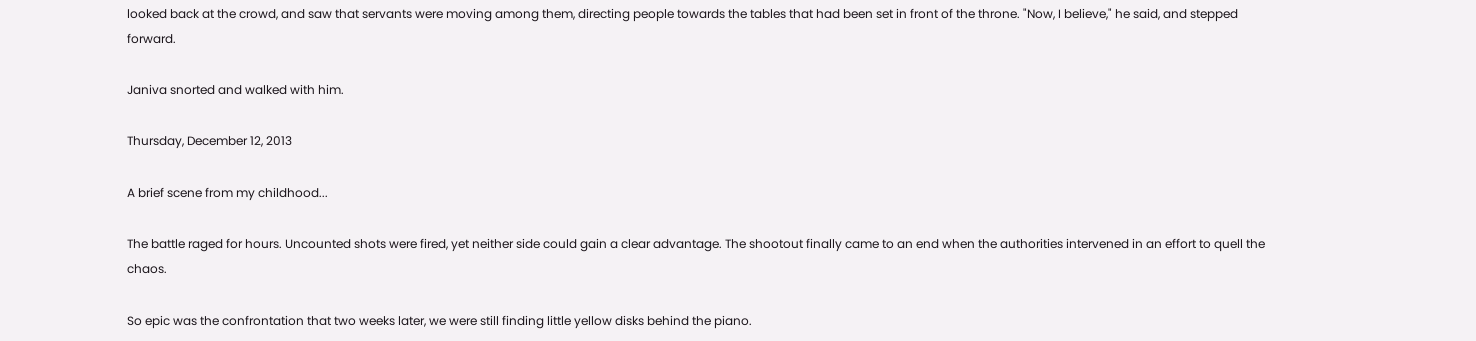looked back at the crowd, and saw that servants were moving among them, directing people towards the tables that had been set in front of the throne. "Now, I believe," he said, and stepped forward.

Janiva snorted and walked with him.

Thursday, December 12, 2013

A brief scene from my childhood...

The battle raged for hours. Uncounted shots were fired, yet neither side could gain a clear advantage. The shootout finally came to an end when the authorities intervened in an effort to quell the chaos.

So epic was the confrontation that two weeks later, we were still finding little yellow disks behind the piano.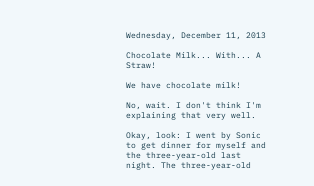Wednesday, December 11, 2013

Chocolate Milk... With... A Straw!

We have chocolate milk!

No, wait. I don't think I'm explaining that very well.

Okay, look: I went by Sonic to get dinner for myself and the three-year-old last night. The three-year-old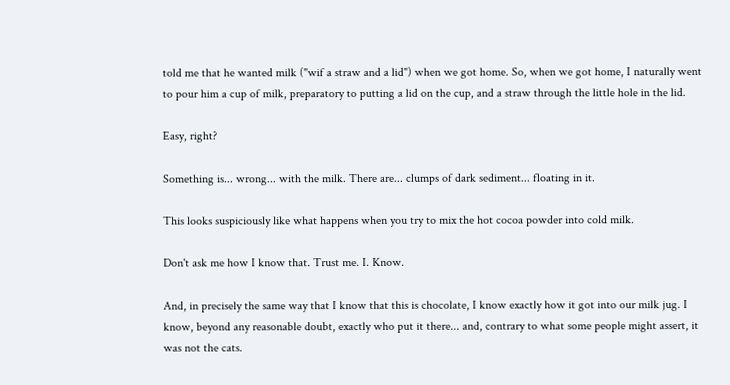told me that he wanted milk ("wif a straw and a lid") when we got home. So, when we got home, I naturally went to pour him a cup of milk, preparatory to putting a lid on the cup, and a straw through the little hole in the lid.

Easy, right?

Something is... wrong... with the milk. There are... clumps of dark sediment... floating in it.

This looks suspiciously like what happens when you try to mix the hot cocoa powder into cold milk.

Don't ask me how I know that. Trust me. I. Know.

And, in precisely the same way that I know that this is chocolate, I know exactly how it got into our milk jug. I know, beyond any reasonable doubt, exactly who put it there... and, contrary to what some people might assert, it was not the cats.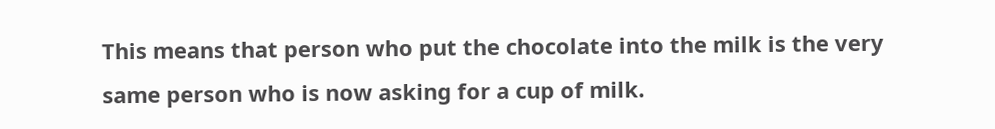This means that person who put the chocolate into the milk is the very same person who is now asking for a cup of milk.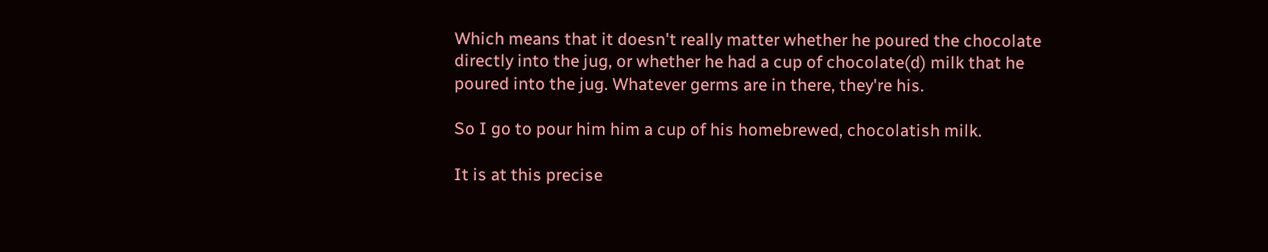Which means that it doesn't really matter whether he poured the chocolate directly into the jug, or whether he had a cup of chocolate(d) milk that he poured into the jug. Whatever germs are in there, they're his.

So I go to pour him him a cup of his homebrewed, chocolatish milk.

It is at this precise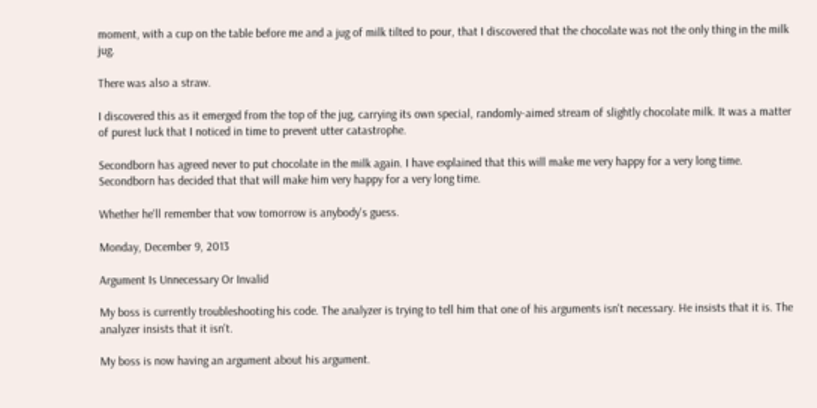moment, with a cup on the table before me and a jug of milk tilted to pour, that I discovered that the chocolate was not the only thing in the milk jug.

There was also a straw.

I discovered this as it emerged from the top of the jug, carrying its own special, randomly-aimed stream of slightly chocolate milk. It was a matter of purest luck that I noticed in time to prevent utter catastrophe.

Secondborn has agreed never to put chocolate in the milk again. I have explained that this will make me very happy for a very long time. Secondborn has decided that that will make him very happy for a very long time.

Whether he'll remember that vow tomorrow is anybody's guess.

Monday, December 9, 2013

Argument Is Unnecessary Or Invalid

My boss is currently troubleshooting his code. The analyzer is trying to tell him that one of his arguments isn't necessary. He insists that it is. The analyzer insists that it isn't.

My boss is now having an argument about his argument.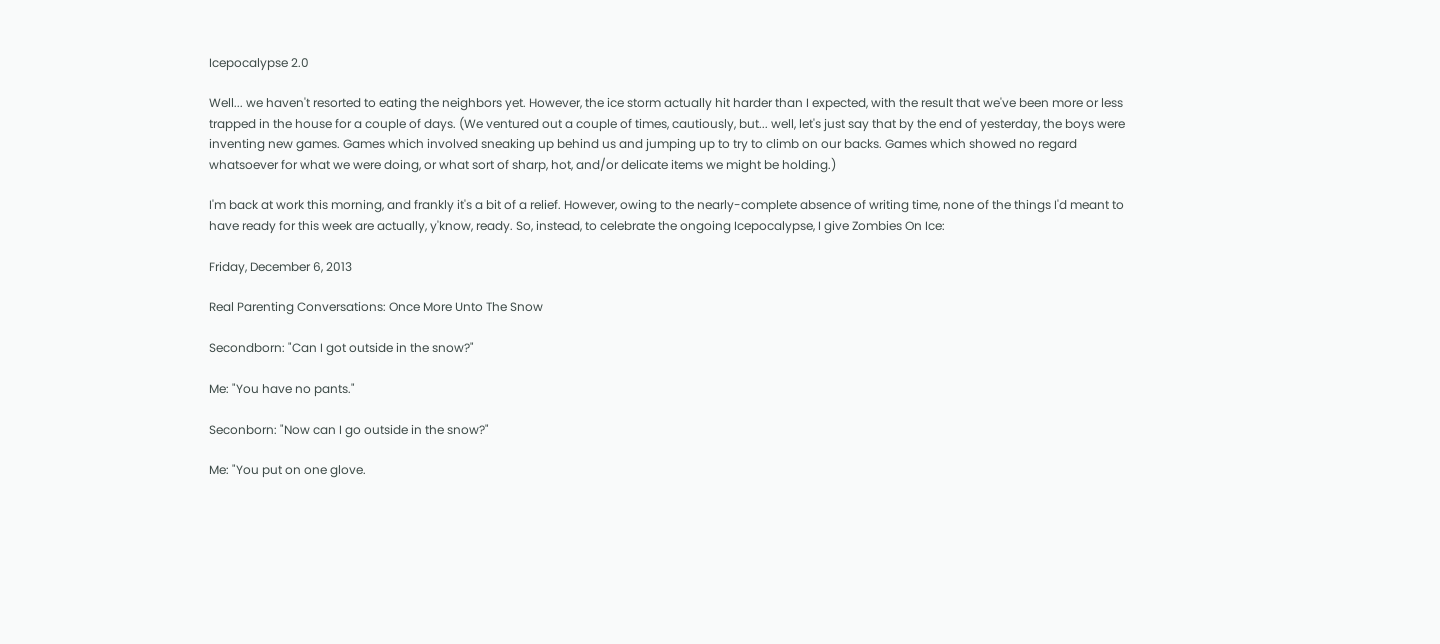Icepocalypse 2.0

Well... we haven't resorted to eating the neighbors yet. However, the ice storm actually hit harder than I expected, with the result that we've been more or less trapped in the house for a couple of days. (We ventured out a couple of times, cautiously, but... well, let's just say that by the end of yesterday, the boys were inventing new games. Games which involved sneaking up behind us and jumping up to try to climb on our backs. Games which showed no regard whatsoever for what we were doing, or what sort of sharp, hot, and/or delicate items we might be holding.)

I'm back at work this morning, and frankly it's a bit of a relief. However, owing to the nearly-complete absence of writing time, none of the things I'd meant to have ready for this week are actually, y'know, ready. So, instead, to celebrate the ongoing Icepocalypse, I give Zombies On Ice:

Friday, December 6, 2013

Real Parenting Conversations: Once More Unto The Snow

Secondborn: "Can I got outside in the snow?"

Me: "You have no pants."

Seconborn: "Now can I go outside in the snow?"

Me: "You put on one glove.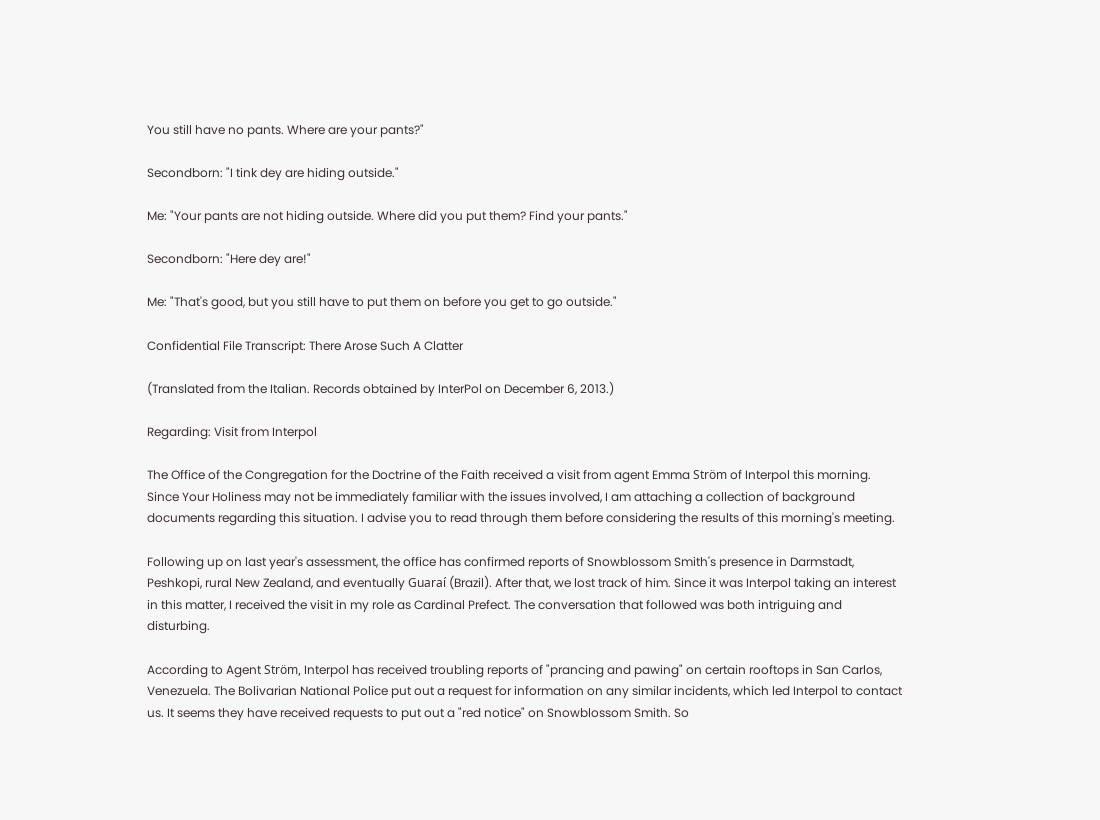You still have no pants. Where are your pants?"

Secondborn: "I tink dey are hiding outside."

Me: "Your pants are not hiding outside. Where did you put them? Find your pants."

Secondborn: "Here dey are!"

Me: "That's good, but you still have to put them on before you get to go outside."

Confidential File Transcript: There Arose Such A Clatter

(Translated from the Italian. Records obtained by InterPol on December 6, 2013.)

Regarding: Visit from Interpol

The Office of the Congregation for the Doctrine of the Faith received a visit from agent Emma Ström of Interpol this morning. Since Your Holiness may not be immediately familiar with the issues involved, I am attaching a collection of background documents regarding this situation. I advise you to read through them before considering the results of this morning's meeting.

Following up on last year's assessment, the office has confirmed reports of Snowblossom Smith's presence in Darmstadt, Peshkopi, rural New Zealand, and eventually Guaraí (Brazil). After that, we lost track of him. Since it was Interpol taking an interest in this matter, I received the visit in my role as Cardinal Prefect. The conversation that followed was both intriguing and disturbing.

According to Agent Ström, Interpol has received troubling reports of "prancing and pawing" on certain rooftops in San Carlos, Venezuela. The Bolivarian National Police put out a request for information on any similar incidents, which led Interpol to contact us. It seems they have received requests to put out a "red notice" on Snowblossom Smith. So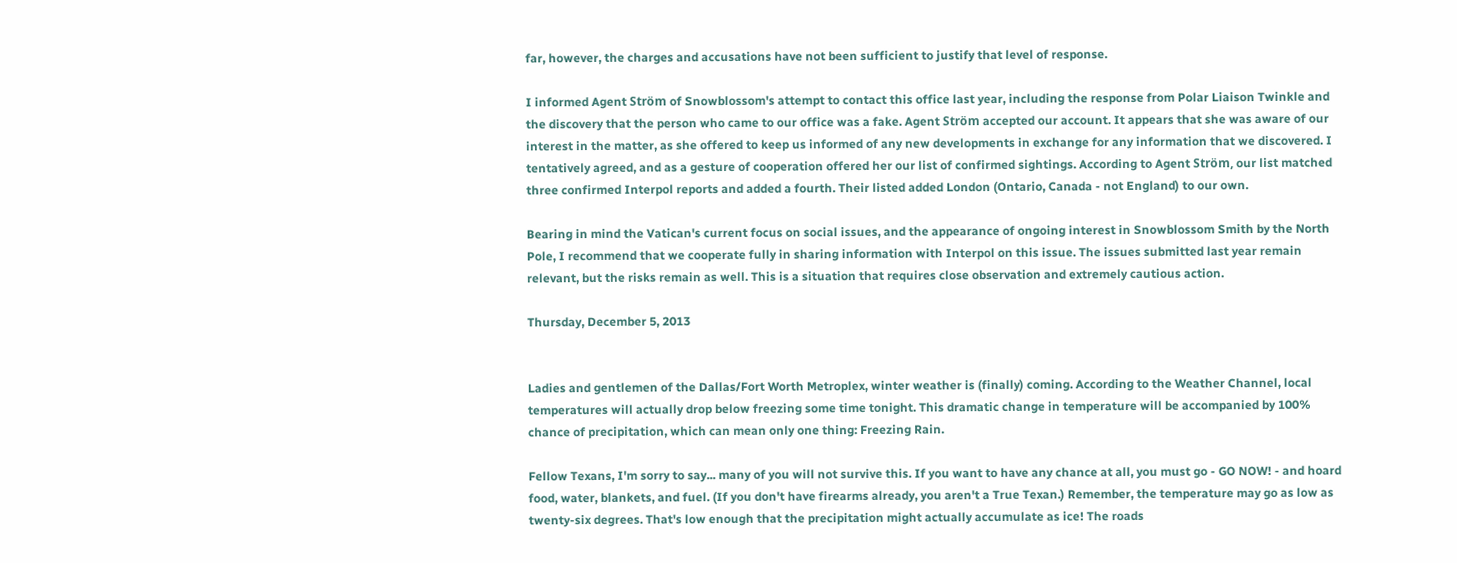far, however, the charges and accusations have not been sufficient to justify that level of response.

I informed Agent Ström of Snowblossom's attempt to contact this office last year, including the response from Polar Liaison Twinkle and the discovery that the person who came to our office was a fake. Agent Ström accepted our account. It appears that she was aware of our interest in the matter, as she offered to keep us informed of any new developments in exchange for any information that we discovered. I tentatively agreed, and as a gesture of cooperation offered her our list of confirmed sightings. According to Agent Ström, our list matched three confirmed Interpol reports and added a fourth. Their listed added London (Ontario, Canada - not England) to our own.

Bearing in mind the Vatican's current focus on social issues, and the appearance of ongoing interest in Snowblossom Smith by the North Pole, I recommend that we cooperate fully in sharing information with Interpol on this issue. The issues submitted last year remain relevant, but the risks remain as well. This is a situation that requires close observation and extremely cautious action.

Thursday, December 5, 2013


Ladies and gentlemen of the Dallas/Fort Worth Metroplex, winter weather is (finally) coming. According to the Weather Channel, local temperatures will actually drop below freezing some time tonight. This dramatic change in temperature will be accompanied by 100% chance of precipitation, which can mean only one thing: Freezing Rain.

Fellow Texans, I'm sorry to say... many of you will not survive this. If you want to have any chance at all, you must go - GO NOW! - and hoard food, water, blankets, and fuel. (If you don't have firearms already, you aren't a True Texan.) Remember, the temperature may go as low as twenty-six degrees. That's low enough that the precipitation might actually accumulate as ice! The roads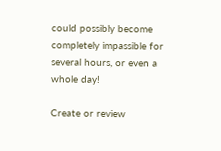could possibly become completely impassible for several hours, or even a whole day!

Create or review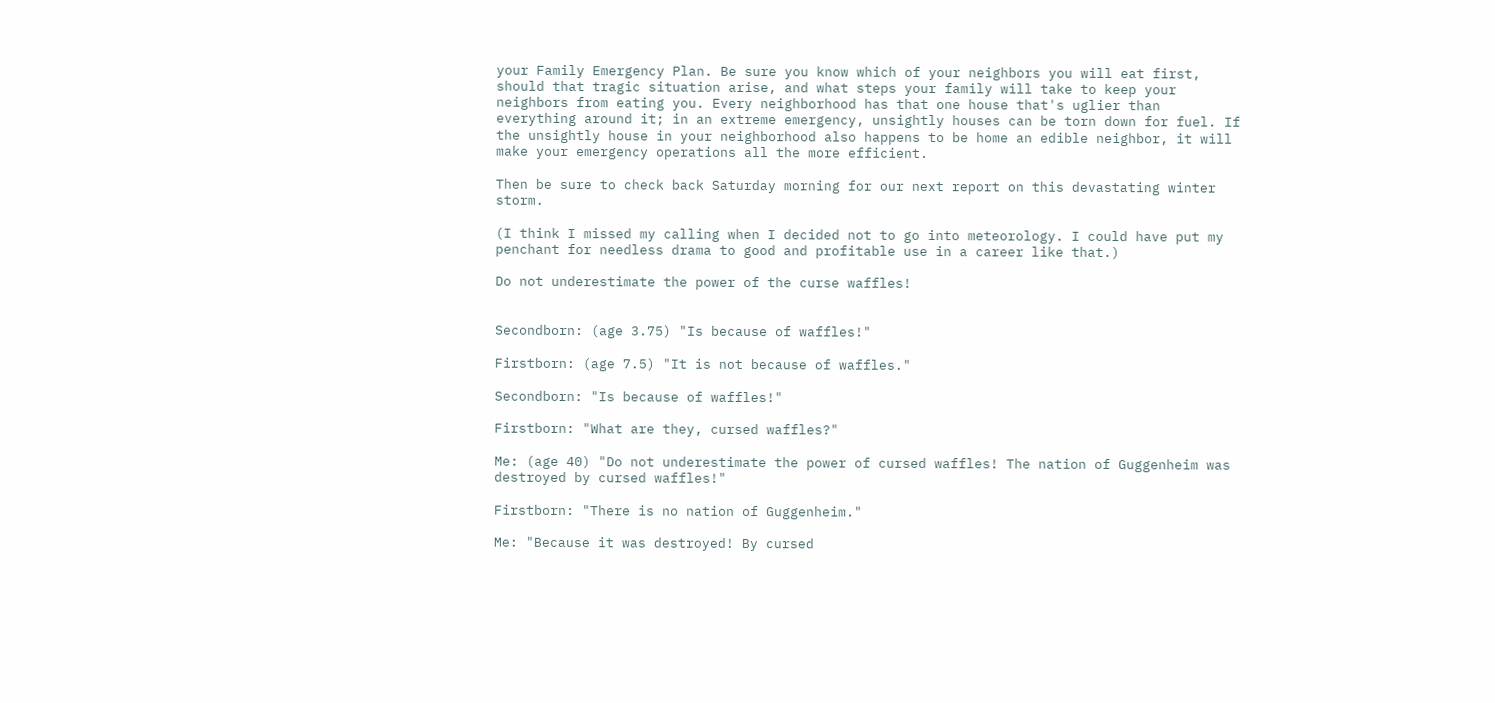your Family Emergency Plan. Be sure you know which of your neighbors you will eat first, should that tragic situation arise, and what steps your family will take to keep your neighbors from eating you. Every neighborhood has that one house that's uglier than everything around it; in an extreme emergency, unsightly houses can be torn down for fuel. If the unsightly house in your neighborhood also happens to be home an edible neighbor, it will make your emergency operations all the more efficient.

Then be sure to check back Saturday morning for our next report on this devastating winter storm.

(I think I missed my calling when I decided not to go into meteorology. I could have put my penchant for needless drama to good and profitable use in a career like that.)

Do not underestimate the power of the curse waffles!


Secondborn: (age 3.75) "Is because of waffles!"

Firstborn: (age 7.5) "It is not because of waffles."

Secondborn: "Is because of waffles!"

Firstborn: "What are they, cursed waffles?"

Me: (age 40) "Do not underestimate the power of cursed waffles! The nation of Guggenheim was destroyed by cursed waffles!"

Firstborn: "There is no nation of Guggenheim."

Me: "Because it was destroyed! By cursed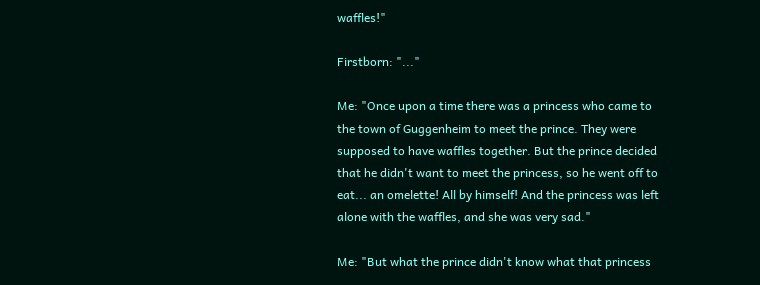waffles!"

Firstborn: "..."

Me: "Once upon a time there was a princess who came to the town of Guggenheim to meet the prince. They were supposed to have waffles together. But the prince decided that he didn't want to meet the princess, so he went off to eat... an omelette! All by himself! And the princess was left alone with the waffles, and she was very sad."

Me: "But what the prince didn't know what that princess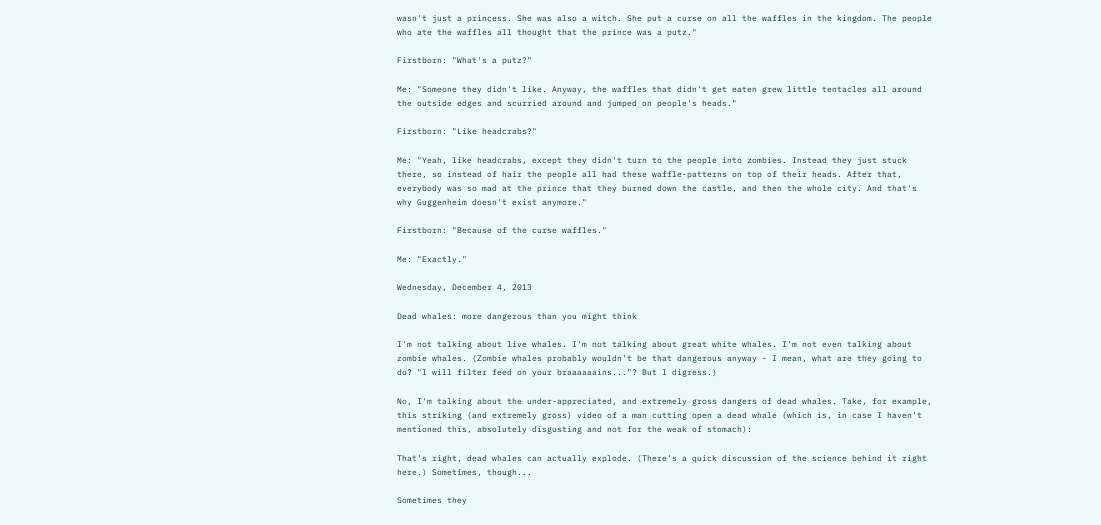wasn't just a princess. She was also a witch. She put a curse on all the waffles in the kingdom. The people who ate the waffles all thought that the prince was a putz."

Firstborn: "What's a putz?"

Me: "Someone they didn't like. Anyway, the waffles that didn't get eaten grew little tentacles all around the outside edges and scurried around and jumped on people's heads."

Firstborn: "Like headcrabs?"

Me: "Yeah, like headcrabs, except they didn't turn to the people into zombies. Instead they just stuck there, so instead of hair the people all had these waffle-patterns on top of their heads. After that, everybody was so mad at the prince that they burned down the castle, and then the whole city. And that's why Guggenheim doesn't exist anymore."

Firstborn: "Because of the curse waffles."

Me: "Exactly."

Wednesday, December 4, 2013

Dead whales: more dangerous than you might think

I'm not talking about live whales. I'm not talking about great white whales. I'm not even talking about zombie whales. (Zombie whales probably wouldn't be that dangerous anyway - I mean, what are they going to do? "I will filter feed on your braaaaaains..."? But I digress.)

No, I'm talking about the under-appreciated, and extremely gross dangers of dead whales. Take, for example, this striking (and extremely gross) video of a man cutting open a dead whale (which is, in case I haven't mentioned this, absolutely disgusting and not for the weak of stomach):

That's right, dead whales can actually explode. (There's a quick discussion of the science behind it right here.) Sometimes, though...

Sometimes they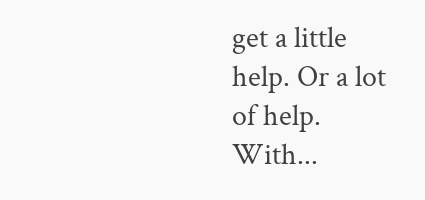get a little help. Or a lot of help. With...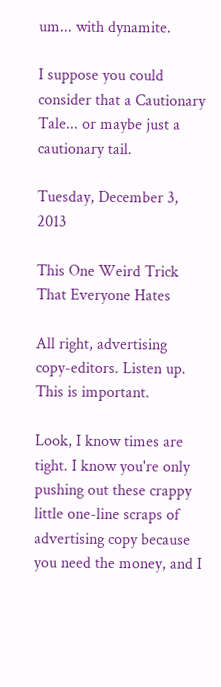um... with dynamite.

I suppose you could consider that a Cautionary Tale... or maybe just a cautionary tail.

Tuesday, December 3, 2013

This One Weird Trick That Everyone Hates

All right, advertising copy-editors. Listen up. This is important.

Look, I know times are tight. I know you're only pushing out these crappy little one-line scraps of advertising copy because you need the money, and I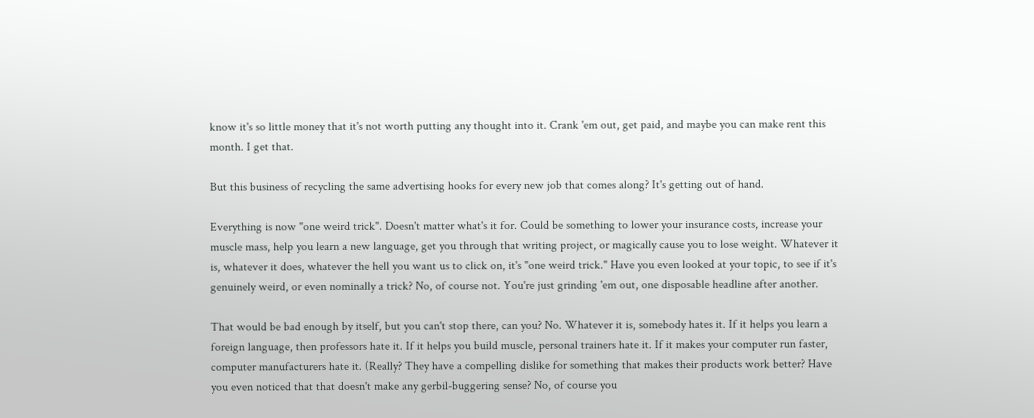know it's so little money that it's not worth putting any thought into it. Crank 'em out, get paid, and maybe you can make rent this month. I get that.

But this business of recycling the same advertising hooks for every new job that comes along? It's getting out of hand.

Everything is now "one weird trick". Doesn't matter what's it for. Could be something to lower your insurance costs, increase your muscle mass, help you learn a new language, get you through that writing project, or magically cause you to lose weight. Whatever it is, whatever it does, whatever the hell you want us to click on, it's "one weird trick." Have you even looked at your topic, to see if it's genuinely weird, or even nominally a trick? No, of course not. You're just grinding 'em out, one disposable headline after another.

That would be bad enough by itself, but you can't stop there, can you? No. Whatever it is, somebody hates it. If it helps you learn a foreign language, then professors hate it. If it helps you build muscle, personal trainers hate it. If it makes your computer run faster, computer manufacturers hate it. (Really? They have a compelling dislike for something that makes their products work better? Have you even noticed that that doesn't make any gerbil-buggering sense? No, of course you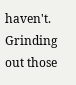haven't. Grinding out those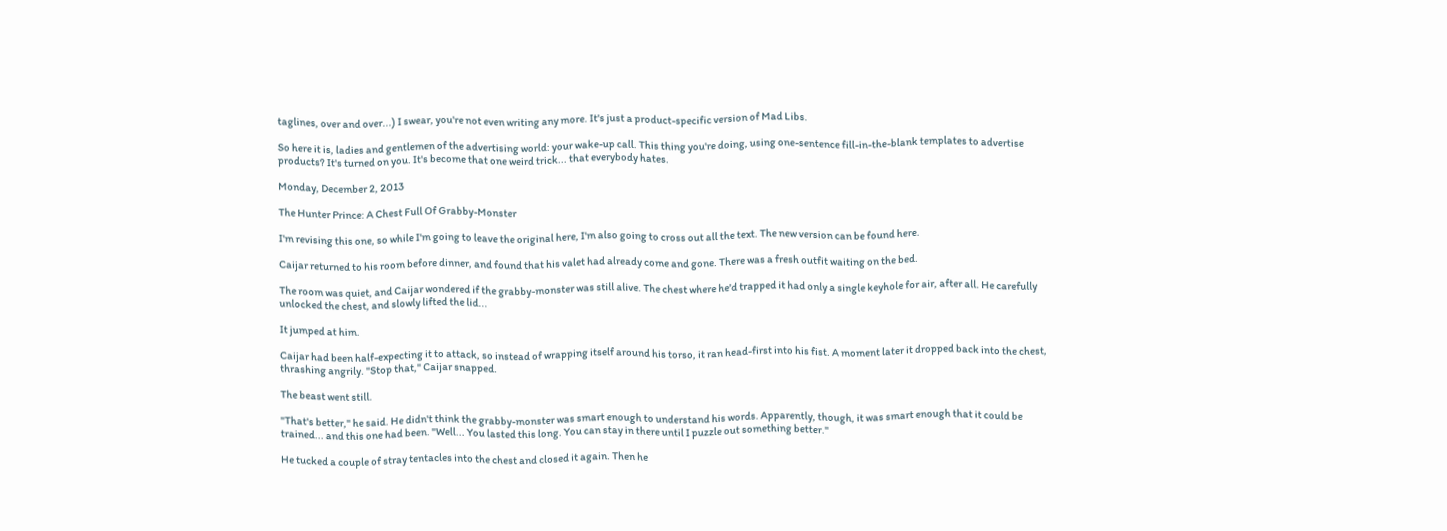taglines, over and over...) I swear, you're not even writing any more. It's just a product-specific version of Mad Libs.

So here it is, ladies and gentlemen of the advertising world: your wake-up call. This thing you're doing, using one-sentence fill-in-the-blank templates to advertise products? It's turned on you. It's become that one weird trick... that everybody hates.

Monday, December 2, 2013

The Hunter Prince: A Chest Full Of Grabby-Monster

I'm revising this one, so while I'm going to leave the original here, I'm also going to cross out all the text. The new version can be found here.

Caijar returned to his room before dinner, and found that his valet had already come and gone. There was a fresh outfit waiting on the bed.

The room was quiet, and Caijar wondered if the grabby-monster was still alive. The chest where he'd trapped it had only a single keyhole for air, after all. He carefully unlocked the chest, and slowly lifted the lid...

It jumped at him.

Caijar had been half-expecting it to attack, so instead of wrapping itself around his torso, it ran head-first into his fist. A moment later it dropped back into the chest, thrashing angrily. "Stop that," Caijar snapped.

The beast went still.

"That's better," he said. He didn't think the grabby-monster was smart enough to understand his words. Apparently, though, it was smart enough that it could be trained... and this one had been. "Well... You lasted this long. You can stay in there until I puzzle out something better."

He tucked a couple of stray tentacles into the chest and closed it again. Then he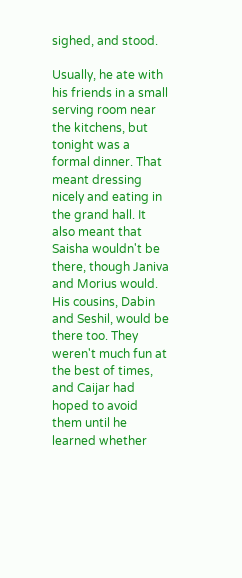sighed, and stood.

Usually, he ate with his friends in a small serving room near the kitchens, but tonight was a formal dinner. That meant dressing nicely and eating in the grand hall. It also meant that Saisha wouldn't be there, though Janiva and Morius would. His cousins, Dabin and Seshil, would be there too. They weren't much fun at the best of times, and Caijar had hoped to avoid them until he learned whether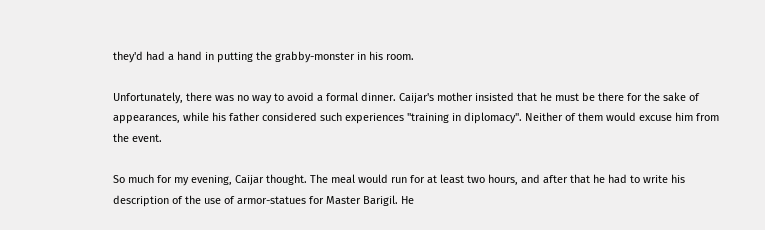they'd had a hand in putting the grabby-monster in his room.

Unfortunately, there was no way to avoid a formal dinner. Caijar's mother insisted that he must be there for the sake of appearances, while his father considered such experiences "training in diplomacy". Neither of them would excuse him from the event.

So much for my evening, Caijar thought. The meal would run for at least two hours, and after that he had to write his description of the use of armor-statues for Master Barigil. He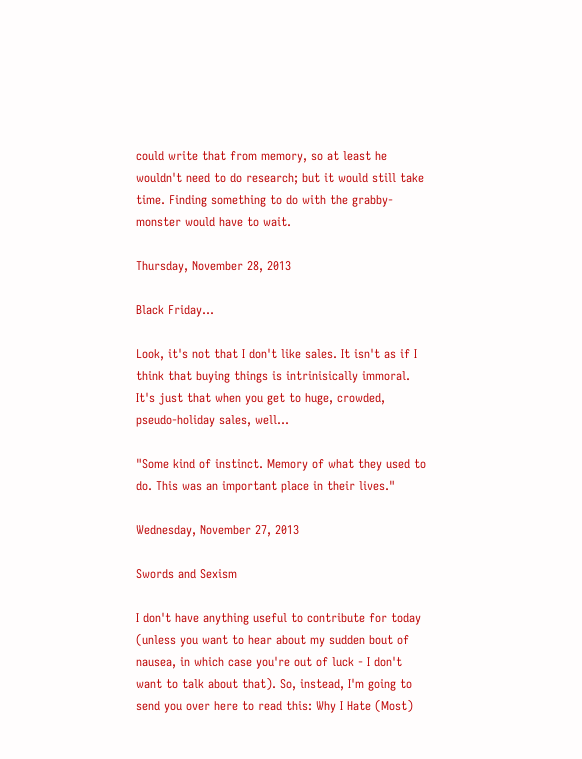could write that from memory, so at least he wouldn't need to do research; but it would still take time. Finding something to do with the grabby-monster would have to wait.

Thursday, November 28, 2013

Black Friday...

Look, it's not that I don't like sales. It isn't as if I think that buying things is intrinisically immoral. It's just that when you get to huge, crowded, pseudo-holiday sales, well...

"Some kind of instinct. Memory of what they used to do. This was an important place in their lives."

Wednesday, November 27, 2013

Swords and Sexism

I don't have anything useful to contribute for today (unless you want to hear about my sudden bout of nausea, in which case you're out of luck - I don't want to talk about that). So, instead, I'm going to send you over here to read this: Why I Hate (Most)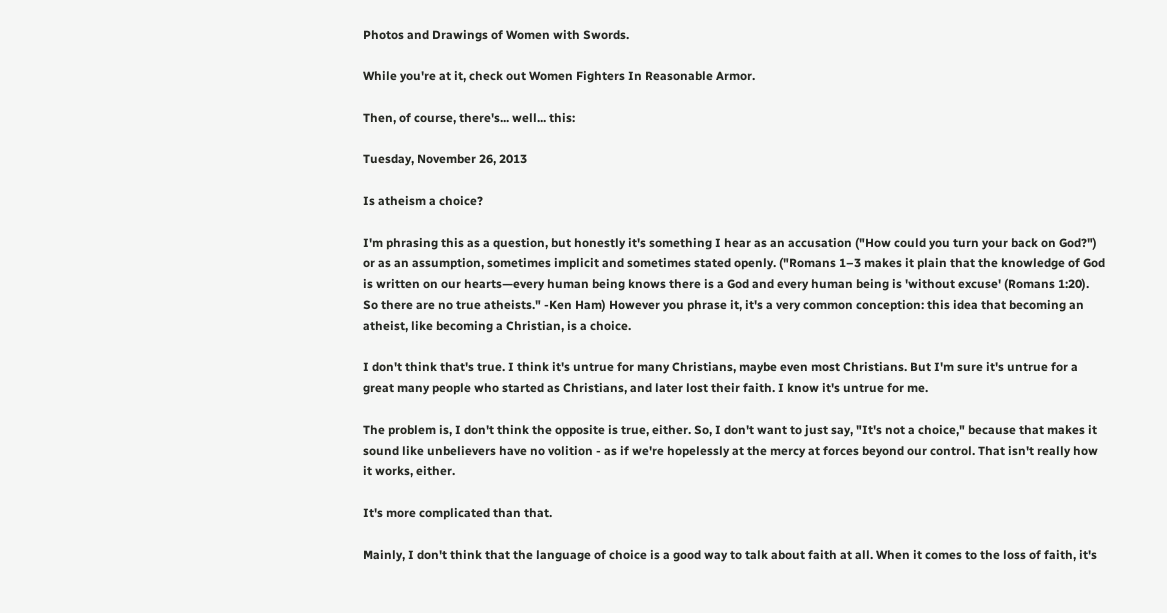Photos and Drawings of Women with Swords.

While you're at it, check out Women Fighters In Reasonable Armor.

Then, of course, there's... well... this:

Tuesday, November 26, 2013

Is atheism a choice?

I'm phrasing this as a question, but honestly it's something I hear as an accusation ("How could you turn your back on God?") or as an assumption, sometimes implicit and sometimes stated openly. ("Romans 1–3 makes it plain that the knowledge of God is written on our hearts—every human being knows there is a God and every human being is 'without excuse' (Romans 1:20). So there are no true atheists." -Ken Ham) However you phrase it, it's a very common conception: this idea that becoming an atheist, like becoming a Christian, is a choice.

I don't think that's true. I think it's untrue for many Christians, maybe even most Christians. But I'm sure it's untrue for a great many people who started as Christians, and later lost their faith. I know it's untrue for me.

The problem is, I don't think the opposite is true, either. So, I don't want to just say, "It's not a choice," because that makes it sound like unbelievers have no volition - as if we're hopelessly at the mercy at forces beyond our control. That isn't really how it works, either.

It's more complicated than that.

Mainly, I don't think that the language of choice is a good way to talk about faith at all. When it comes to the loss of faith, it's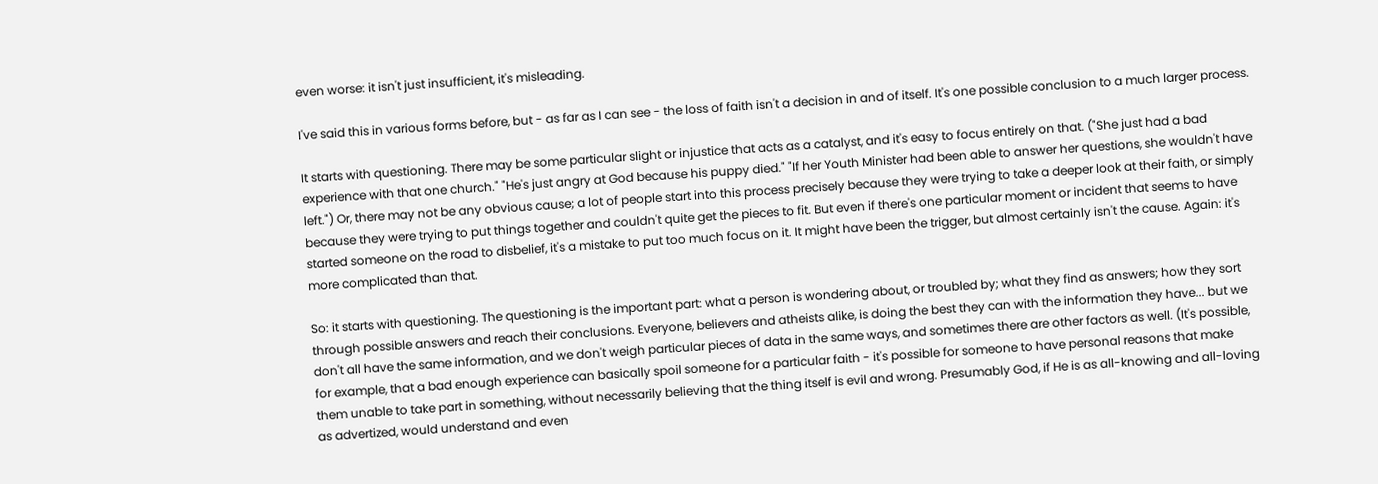even worse: it isn't just insufficient, it's misleading.

I've said this in various forms before, but - as far as I can see - the loss of faith isn't a decision in and of itself. It's one possible conclusion to a much larger process.

It starts with questioning. There may be some particular slight or injustice that acts as a catalyst, and it's easy to focus entirely on that. ("She just had a bad experience with that one church." "He's just angry at God because his puppy died." "If her Youth Minister had been able to answer her questions, she wouldn't have left.") Or, there may not be any obvious cause; a lot of people start into this process precisely because they were trying to take a deeper look at their faith, or simply because they were trying to put things together and couldn't quite get the pieces to fit. But even if there's one particular moment or incident that seems to have started someone on the road to disbelief, it's a mistake to put too much focus on it. It might have been the trigger, but almost certainly isn't the cause. Again: it's more complicated than that.

So: it starts with questioning. The questioning is the important part: what a person is wondering about, or troubled by; what they find as answers; how they sort through possible answers and reach their conclusions. Everyone, believers and atheists alike, is doing the best they can with the information they have... but we don't all have the same information, and we don't weigh particular pieces of data in the same ways, and sometimes there are other factors as well. (It's possible, for example, that a bad enough experience can basically spoil someone for a particular faith - it's possible for someone to have personal reasons that make them unable to take part in something, without necessarily believing that the thing itself is evil and wrong. Presumably God, if He is as all-knowing and all-loving as advertized, would understand and even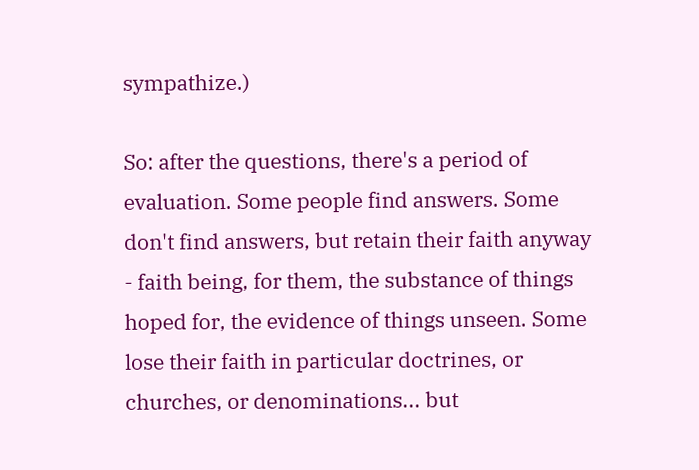sympathize.)

So: after the questions, there's a period of evaluation. Some people find answers. Some don't find answers, but retain their faith anyway - faith being, for them, the substance of things hoped for, the evidence of things unseen. Some lose their faith in particular doctrines, or churches, or denominations... but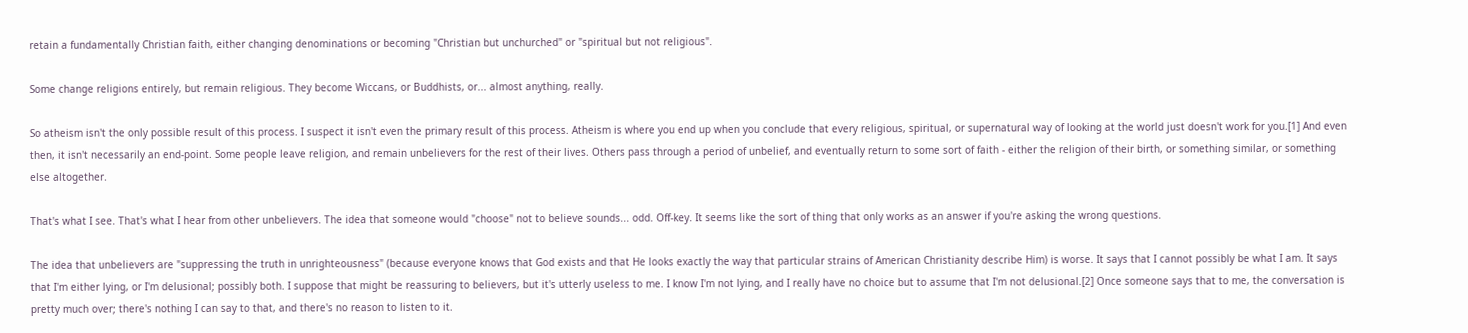retain a fundamentally Christian faith, either changing denominations or becoming "Christian but unchurched" or "spiritual but not religious".

Some change religions entirely, but remain religious. They become Wiccans, or Buddhists, or... almost anything, really.

So atheism isn't the only possible result of this process. I suspect it isn't even the primary result of this process. Atheism is where you end up when you conclude that every religious, spiritual, or supernatural way of looking at the world just doesn't work for you.[1] And even then, it isn't necessarily an end-point. Some people leave religion, and remain unbelievers for the rest of their lives. Others pass through a period of unbelief, and eventually return to some sort of faith - either the religion of their birth, or something similar, or something else altogether.

That's what I see. That's what I hear from other unbelievers. The idea that someone would "choose" not to believe sounds... odd. Off-key. It seems like the sort of thing that only works as an answer if you're asking the wrong questions.

The idea that unbelievers are "suppressing the truth in unrighteousness" (because everyone knows that God exists and that He looks exactly the way that particular strains of American Christianity describe Him) is worse. It says that I cannot possibly be what I am. It says that I'm either lying, or I'm delusional; possibly both. I suppose that might be reassuring to believers, but it's utterly useless to me. I know I'm not lying, and I really have no choice but to assume that I'm not delusional.[2] Once someone says that to me, the conversation is pretty much over; there's nothing I can say to that, and there's no reason to listen to it.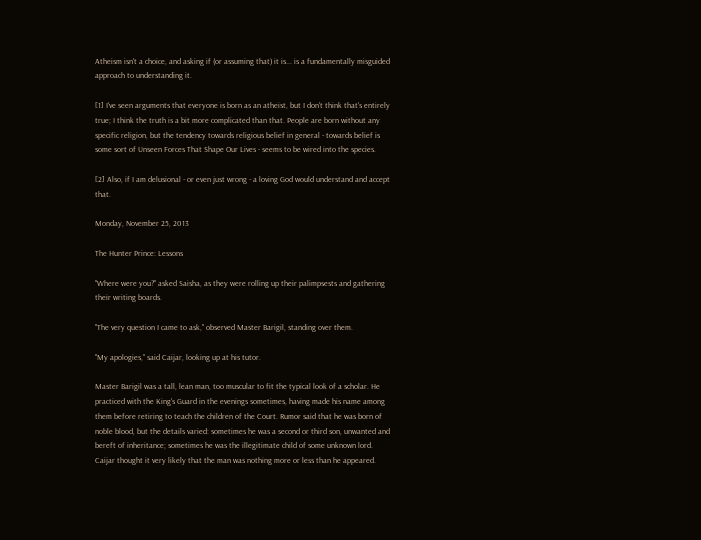Atheism isn't a choice, and asking if (or assuming that) it is... is a fundamentally misguided approach to understanding it.

[1] I've seen arguments that everyone is born as an atheist, but I don't think that's entirely true; I think the truth is a bit more complicated than that. People are born without any specific religion, but the tendency towards religious belief in general - towards belief is some sort of Unseen Forces That Shape Our Lives - seems to be wired into the species.

[2] Also, if I am delusional - or even just wrong - a loving God would understand and accept that.

Monday, November 25, 2013

The Hunter Prince: Lessons

"Where were you?" asked Saisha, as they were rolling up their palimpsests and gathering their writing boards.

"The very question I came to ask," observed Master Barigil, standing over them.

"My apologies," said Caijar, looking up at his tutor.

Master Barigil was a tall, lean man, too muscular to fit the typical look of a scholar. He practiced with the King's Guard in the evenings sometimes, having made his name among them before retiring to teach the children of the Court. Rumor said that he was born of noble blood, but the details varied: sometimes he was a second or third son, unwanted and bereft of inheritance; sometimes he was the illegitimate child of some unknown lord. Caijar thought it very likely that the man was nothing more or less than he appeared.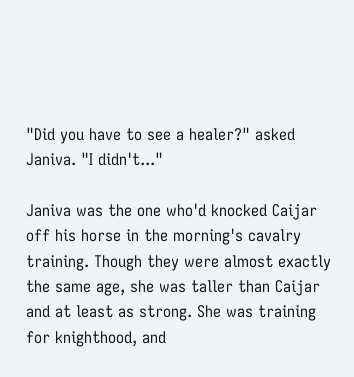"Did you have to see a healer?" asked Janiva. "I didn't..."

Janiva was the one who'd knocked Caijar off his horse in the morning's cavalry training. Though they were almost exactly the same age, she was taller than Caijar and at least as strong. She was training for knighthood, and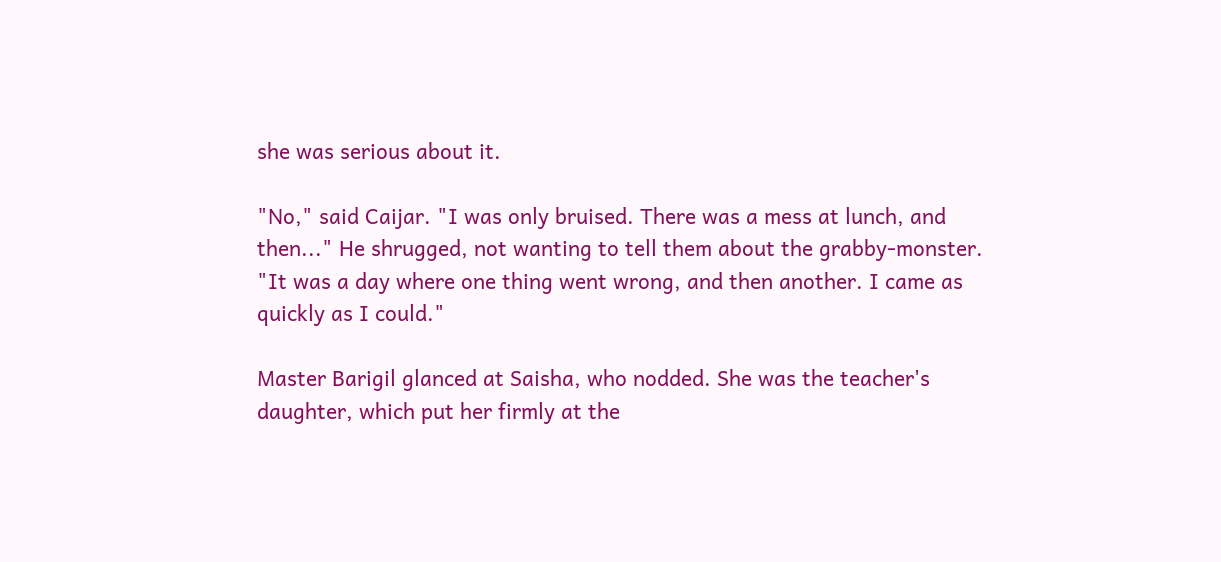she was serious about it.

"No," said Caijar. "I was only bruised. There was a mess at lunch, and then..." He shrugged, not wanting to tell them about the grabby-monster. "It was a day where one thing went wrong, and then another. I came as quickly as I could."

Master Barigil glanced at Saisha, who nodded. She was the teacher's daughter, which put her firmly at the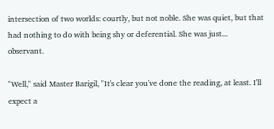intersection of two worlds: courtly, but not noble. She was quiet, but that had nothing to do with being shy or deferential. She was just... observant.

"Well," said Master Barigil, "It's clear you've done the reading, at least. I'll expect a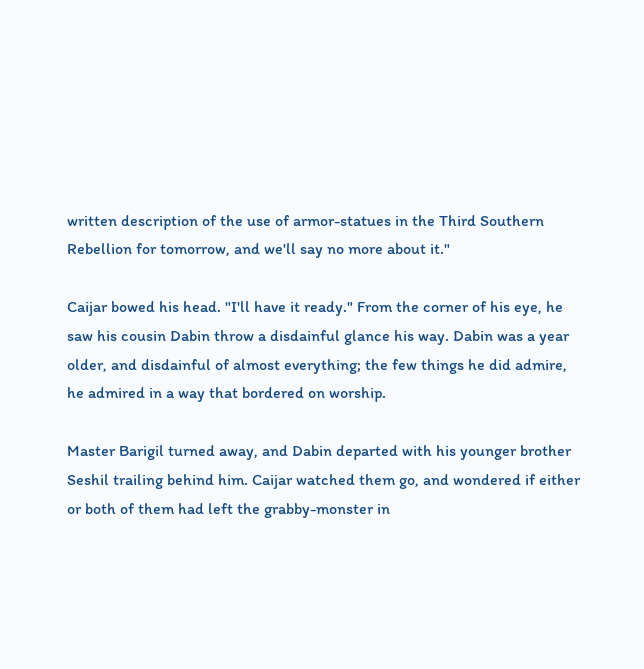written description of the use of armor-statues in the Third Southern Rebellion for tomorrow, and we'll say no more about it."

Caijar bowed his head. "I'll have it ready." From the corner of his eye, he saw his cousin Dabin throw a disdainful glance his way. Dabin was a year older, and disdainful of almost everything; the few things he did admire, he admired in a way that bordered on worship.

Master Barigil turned away, and Dabin departed with his younger brother Seshil trailing behind him. Caijar watched them go, and wondered if either or both of them had left the grabby-monster in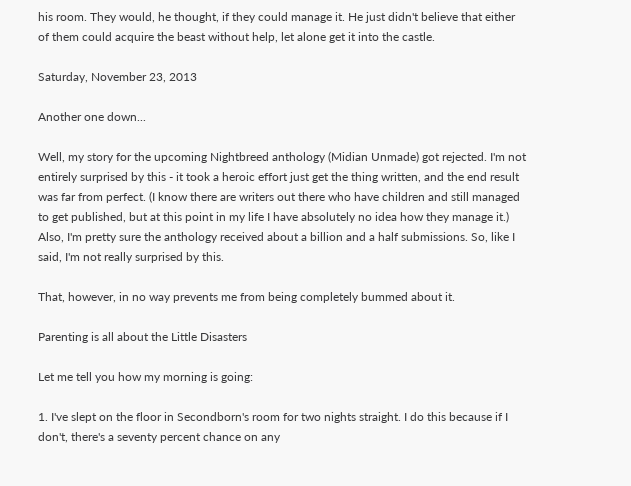his room. They would, he thought, if they could manage it. He just didn't believe that either of them could acquire the beast without help, let alone get it into the castle.

Saturday, November 23, 2013

Another one down...

Well, my story for the upcoming Nightbreed anthology (Midian Unmade) got rejected. I'm not entirely surprised by this - it took a heroic effort just get the thing written, and the end result was far from perfect. (I know there are writers out there who have children and still managed to get published, but at this point in my life I have absolutely no idea how they manage it.) Also, I'm pretty sure the anthology received about a billion and a half submissions. So, like I said, I'm not really surprised by this.

That, however, in no way prevents me from being completely bummed about it.

Parenting is all about the Little Disasters

Let me tell you how my morning is going:

1. I've slept on the floor in Secondborn's room for two nights straight. I do this because if I don't, there's a seventy percent chance on any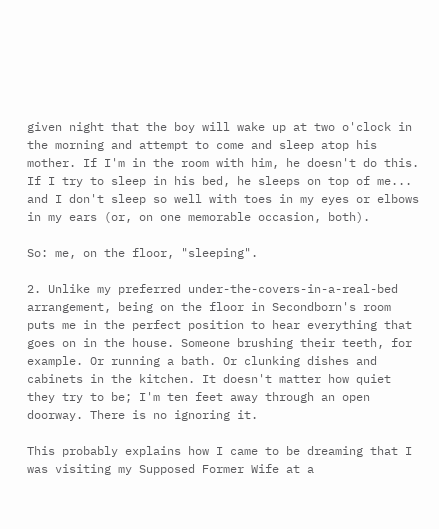given night that the boy will wake up at two o'clock in the morning and attempt to come and sleep atop his mother. If I'm in the room with him, he doesn't do this. If I try to sleep in his bed, he sleeps on top of me... and I don't sleep so well with toes in my eyes or elbows in my ears (or, on one memorable occasion, both).

So: me, on the floor, "sleeping".

2. Unlike my preferred under-the-covers-in-a-real-bed arrangement, being on the floor in Secondborn's room puts me in the perfect position to hear everything that goes on in the house. Someone brushing their teeth, for example. Or running a bath. Or clunking dishes and cabinets in the kitchen. It doesn't matter how quiet they try to be; I'm ten feet away through an open doorway. There is no ignoring it.

This probably explains how I came to be dreaming that I was visiting my Supposed Former Wife at a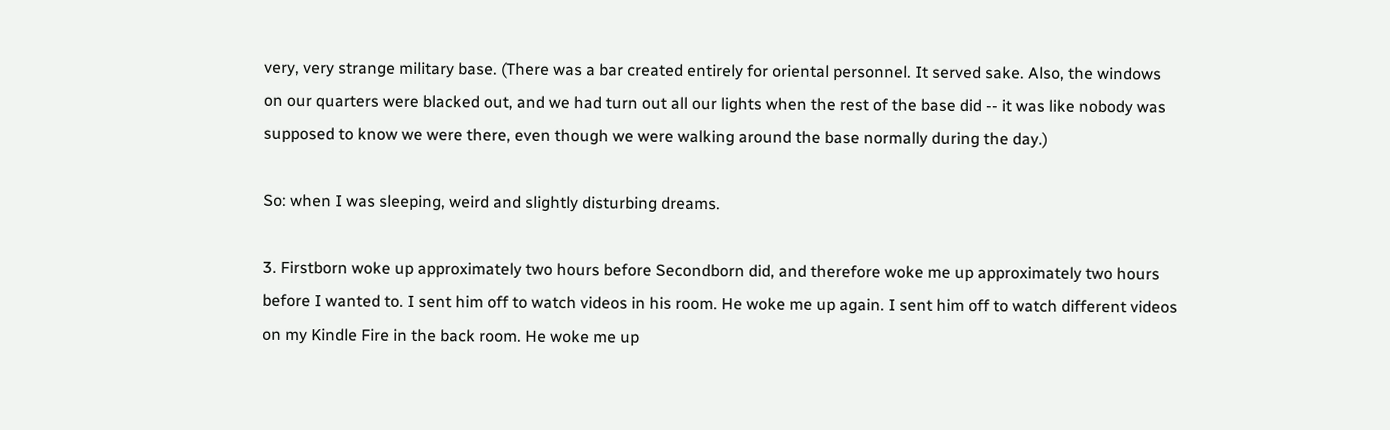very, very strange military base. (There was a bar created entirely for oriental personnel. It served sake. Also, the windows on our quarters were blacked out, and we had turn out all our lights when the rest of the base did -- it was like nobody was supposed to know we were there, even though we were walking around the base normally during the day.)

So: when I was sleeping, weird and slightly disturbing dreams.

3. Firstborn woke up approximately two hours before Secondborn did, and therefore woke me up approximately two hours before I wanted to. I sent him off to watch videos in his room. He woke me up again. I sent him off to watch different videos on my Kindle Fire in the back room. He woke me up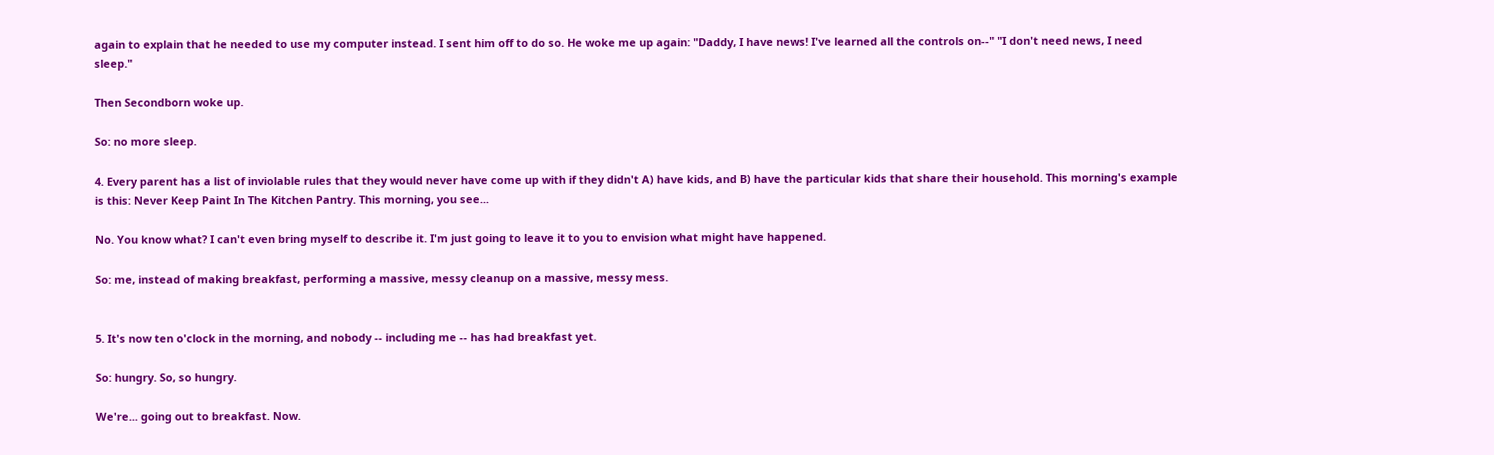again to explain that he needed to use my computer instead. I sent him off to do so. He woke me up again: "Daddy, I have news! I've learned all the controls on--" "I don't need news, I need sleep."

Then Secondborn woke up.

So: no more sleep.

4. Every parent has a list of inviolable rules that they would never have come up with if they didn't A) have kids, and B) have the particular kids that share their household. This morning's example is this: Never Keep Paint In The Kitchen Pantry. This morning, you see...

No. You know what? I can't even bring myself to describe it. I'm just going to leave it to you to envision what might have happened.

So: me, instead of making breakfast, performing a massive, messy cleanup on a massive, messy mess.


5. It's now ten o'clock in the morning, and nobody -- including me -- has had breakfast yet.

So: hungry. So, so hungry.

We're... going out to breakfast. Now.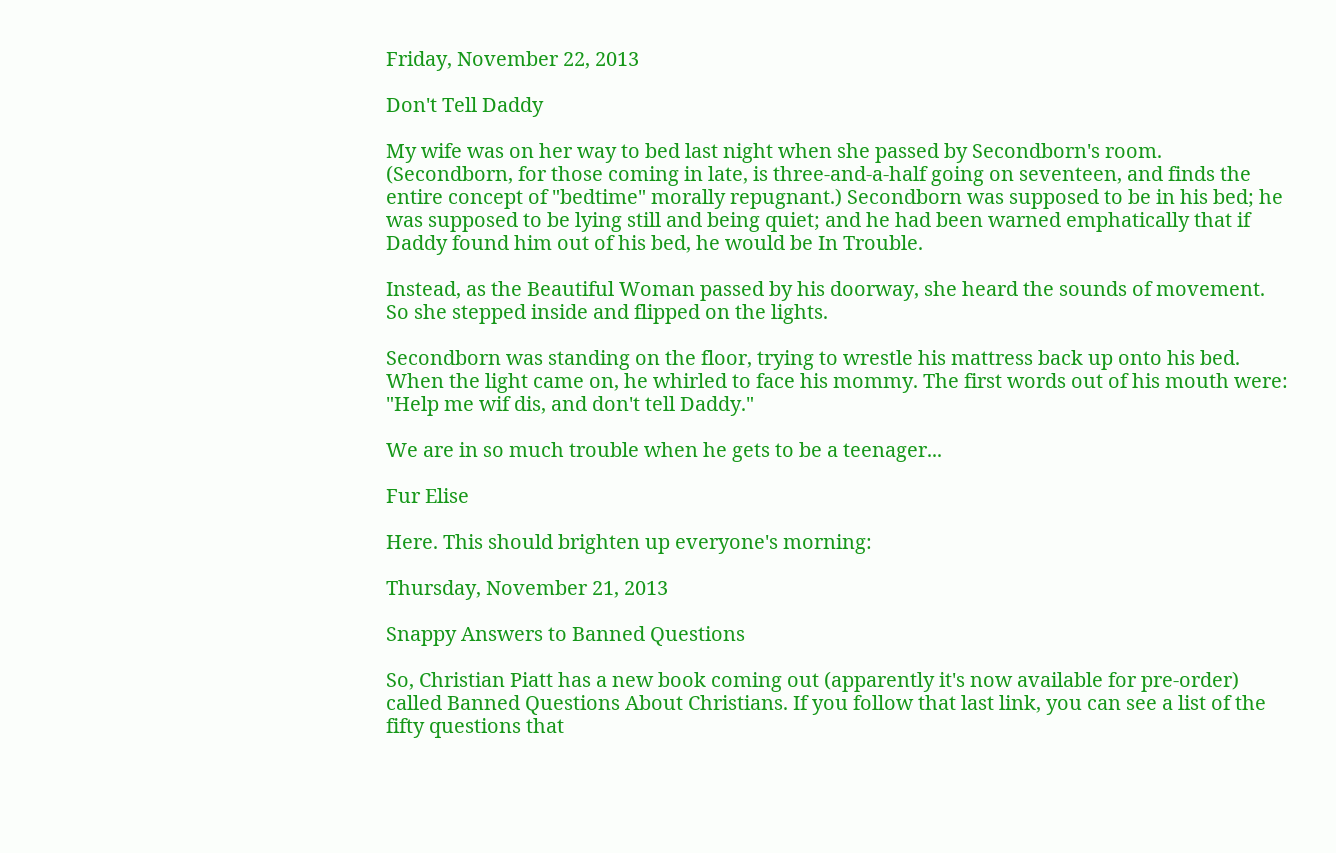Friday, November 22, 2013

Don't Tell Daddy

My wife was on her way to bed last night when she passed by Secondborn's room. (Secondborn, for those coming in late, is three-and-a-half going on seventeen, and finds the entire concept of "bedtime" morally repugnant.) Secondborn was supposed to be in his bed; he was supposed to be lying still and being quiet; and he had been warned emphatically that if Daddy found him out of his bed, he would be In Trouble.

Instead, as the Beautiful Woman passed by his doorway, she heard the sounds of movement. So she stepped inside and flipped on the lights.

Secondborn was standing on the floor, trying to wrestle his mattress back up onto his bed. When the light came on, he whirled to face his mommy. The first words out of his mouth were: "Help me wif dis, and don't tell Daddy."

We are in so much trouble when he gets to be a teenager...

Fur Elise

Here. This should brighten up everyone's morning:

Thursday, November 21, 2013

Snappy Answers to Banned Questions

So, Christian Piatt has a new book coming out (apparently it's now available for pre-order) called Banned Questions About Christians. If you follow that last link, you can see a list of the fifty questions that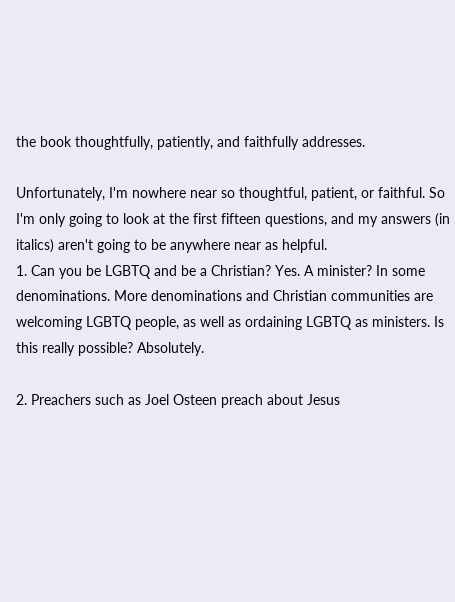the book thoughtfully, patiently, and faithfully addresses.

Unfortunately, I'm nowhere near so thoughtful, patient, or faithful. So I'm only going to look at the first fifteen questions, and my answers (in italics) aren't going to be anywhere near as helpful.
1. Can you be LGBTQ and be a Christian? Yes. A minister? In some denominations. More denominations and Christian communities are welcoming LGBTQ people, as well as ordaining LGBTQ as ministers. Is this really possible? Absolutely.

2. Preachers such as Joel Osteen preach about Jesus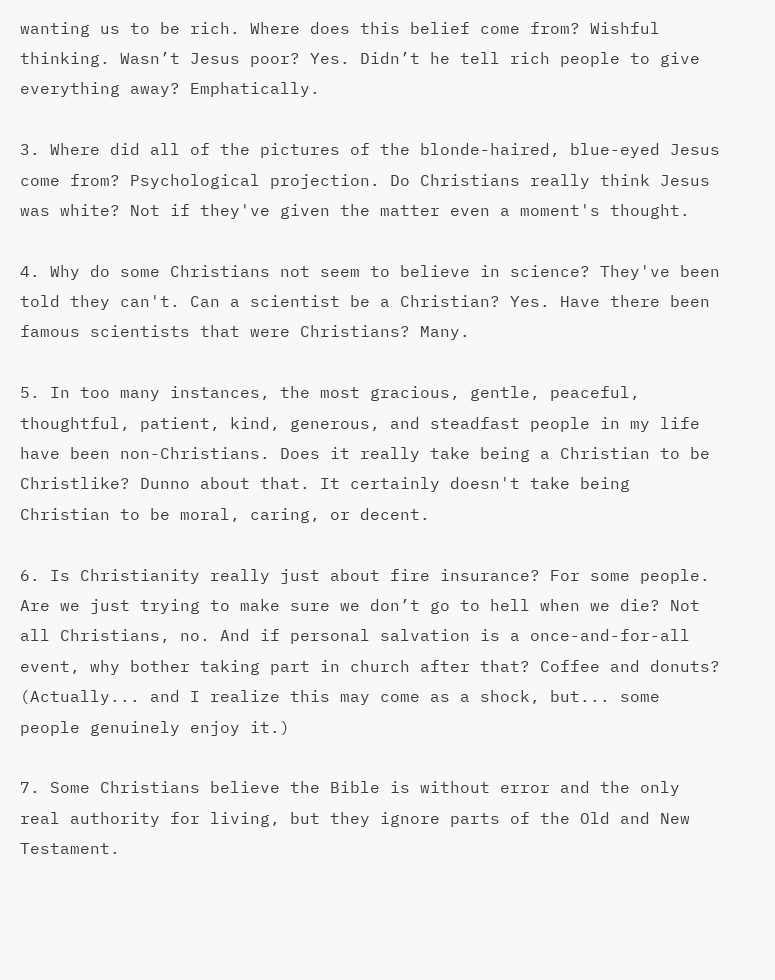wanting us to be rich. Where does this belief come from? Wishful thinking. Wasn’t Jesus poor? Yes. Didn’t he tell rich people to give everything away? Emphatically.

3. Where did all of the pictures of the blonde-haired, blue-eyed Jesus come from? Psychological projection. Do Christians really think Jesus was white? Not if they've given the matter even a moment's thought.

4. Why do some Christians not seem to believe in science? They've been told they can't. Can a scientist be a Christian? Yes. Have there been famous scientists that were Christians? Many.

5. In too many instances, the most gracious, gentle, peaceful, thoughtful, patient, kind, generous, and steadfast people in my life have been non-Christians. Does it really take being a Christian to be Christlike? Dunno about that. It certainly doesn't take being Christian to be moral, caring, or decent.

6. Is Christianity really just about fire insurance? For some people. Are we just trying to make sure we don’t go to hell when we die? Not all Christians, no. And if personal salvation is a once-and-for-all event, why bother taking part in church after that? Coffee and donuts? (Actually... and I realize this may come as a shock, but... some people genuinely enjoy it.)

7. Some Christians believe the Bible is without error and the only real authority for living, but they ignore parts of the Old and New Testament.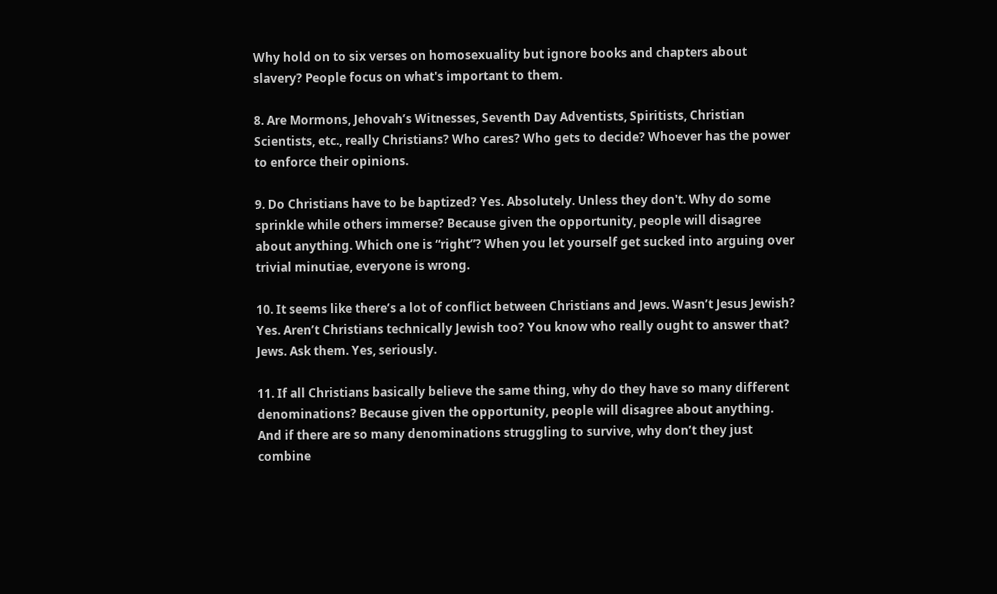Why hold on to six verses on homosexuality but ignore books and chapters about slavery? People focus on what's important to them.

8. Are Mormons, Jehovah’s Witnesses, Seventh Day Adventists, Spiritists, Christian Scientists, etc., really Christians? Who cares? Who gets to decide? Whoever has the power to enforce their opinions.

9. Do Christians have to be baptized? Yes. Absolutely. Unless they don't. Why do some sprinkle while others immerse? Because given the opportunity, people will disagree about anything. Which one is “right”? When you let yourself get sucked into arguing over trivial minutiae, everyone is wrong.

10. It seems like there’s a lot of conflict between Christians and Jews. Wasn’t Jesus Jewish? Yes. Aren’t Christians technically Jewish too? You know who really ought to answer that? Jews. Ask them. Yes, seriously.

11. If all Christians basically believe the same thing, why do they have so many different denominations? Because given the opportunity, people will disagree about anything. And if there are so many denominations struggling to survive, why don’t they just combine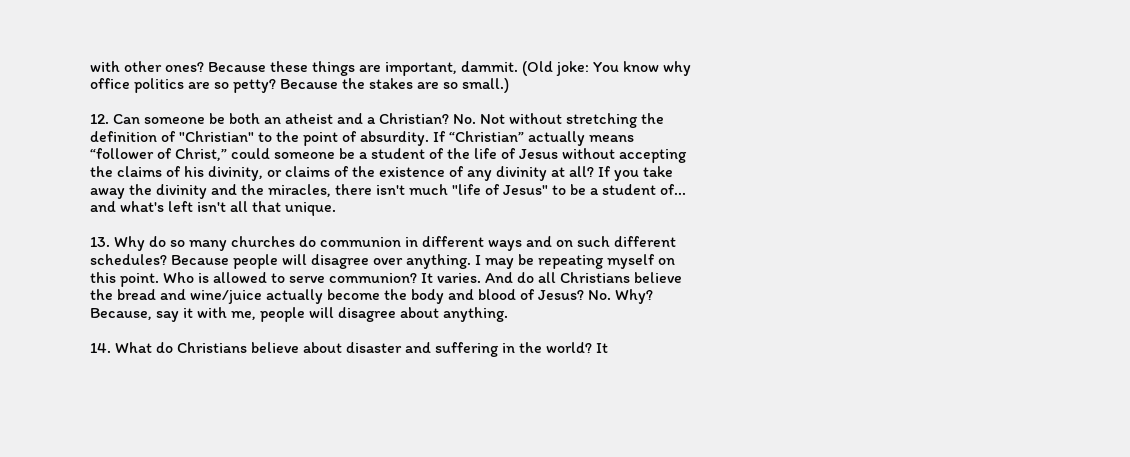with other ones? Because these things are important, dammit. (Old joke: You know why office politics are so petty? Because the stakes are so small.)

12. Can someone be both an atheist and a Christian? No. Not without stretching the definition of "Christian" to the point of absurdity. If “Christian” actually means “follower of Christ,” could someone be a student of the life of Jesus without accepting the claims of his divinity, or claims of the existence of any divinity at all? If you take away the divinity and the miracles, there isn't much "life of Jesus" to be a student of... and what's left isn't all that unique.

13. Why do so many churches do communion in different ways and on such different schedules? Because people will disagree over anything. I may be repeating myself on this point. Who is allowed to serve communion? It varies. And do all Christians believe the bread and wine/juice actually become the body and blood of Jesus? No. Why? Because, say it with me, people will disagree about anything.

14. What do Christians believe about disaster and suffering in the world? It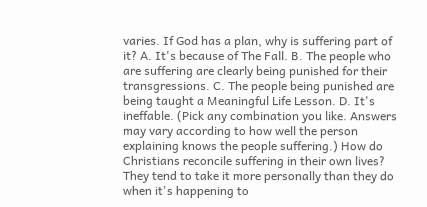varies. If God has a plan, why is suffering part of it? A. It's because of The Fall. B. The people who are suffering are clearly being punished for their transgressions. C. The people being punished are being taught a Meaningful Life Lesson. D. It's ineffable. (Pick any combination you like. Answers may vary according to how well the person explaining knows the people suffering.) How do Christians reconcile suffering in their own lives? They tend to take it more personally than they do when it's happening to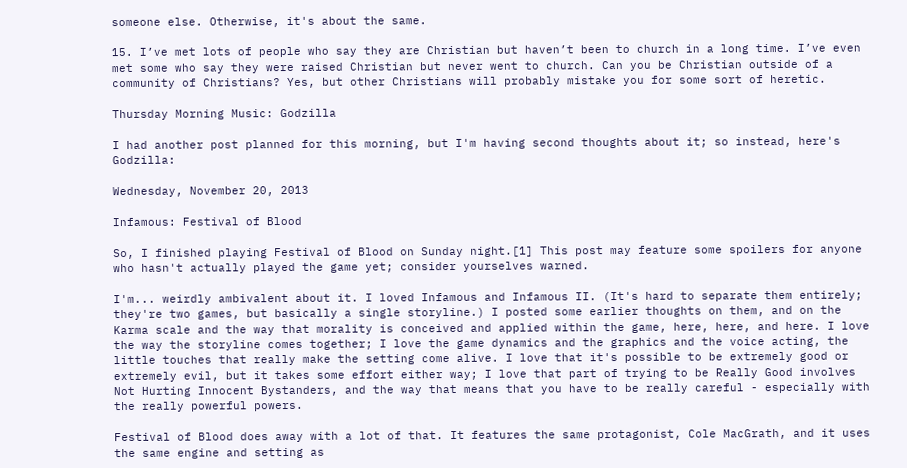someone else. Otherwise, it's about the same.

15. I’ve met lots of people who say they are Christian but haven’t been to church in a long time. I’ve even met some who say they were raised Christian but never went to church. Can you be Christian outside of a community of Christians? Yes, but other Christians will probably mistake you for some sort of heretic.

Thursday Morning Music: Godzilla

I had another post planned for this morning, but I'm having second thoughts about it; so instead, here's Godzilla:

Wednesday, November 20, 2013

Infamous: Festival of Blood

So, I finished playing Festival of Blood on Sunday night.[1] This post may feature some spoilers for anyone who hasn't actually played the game yet; consider yourselves warned.

I'm... weirdly ambivalent about it. I loved Infamous and Infamous II. (It's hard to separate them entirely; they're two games, but basically a single storyline.) I posted some earlier thoughts on them, and on the Karma scale and the way that morality is conceived and applied within the game, here, here, and here. I love the way the storyline comes together; I love the game dynamics and the graphics and the voice acting, the little touches that really make the setting come alive. I love that it's possible to be extremely good or extremely evil, but it takes some effort either way; I love that part of trying to be Really Good involves Not Hurting Innocent Bystanders, and the way that means that you have to be really careful - especially with the really powerful powers.

Festival of Blood does away with a lot of that. It features the same protagonist, Cole MacGrath, and it uses the same engine and setting as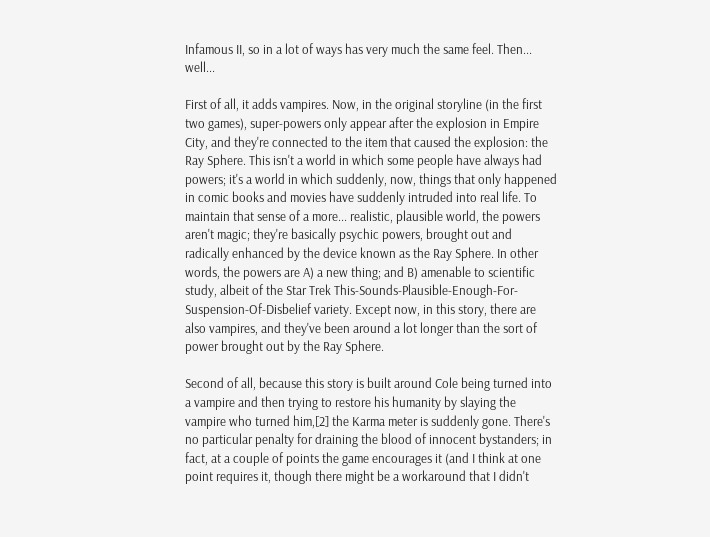Infamous II, so in a lot of ways has very much the same feel. Then... well...

First of all, it adds vampires. Now, in the original storyline (in the first two games), super-powers only appear after the explosion in Empire City, and they're connected to the item that caused the explosion: the Ray Sphere. This isn't a world in which some people have always had powers; it's a world in which suddenly, now, things that only happened in comic books and movies have suddenly intruded into real life. To maintain that sense of a more... realistic, plausible world, the powers aren't magic; they're basically psychic powers, brought out and radically enhanced by the device known as the Ray Sphere. In other words, the powers are A) a new thing; and B) amenable to scientific study, albeit of the Star Trek This-Sounds-Plausible-Enough-For-Suspension-Of-Disbelief variety. Except now, in this story, there are also vampires, and they've been around a lot longer than the sort of power brought out by the Ray Sphere.

Second of all, because this story is built around Cole being turned into a vampire and then trying to restore his humanity by slaying the vampire who turned him,[2] the Karma meter is suddenly gone. There's no particular penalty for draining the blood of innocent bystanders; in fact, at a couple of points the game encourages it (and I think at one point requires it, though there might be a workaround that I didn't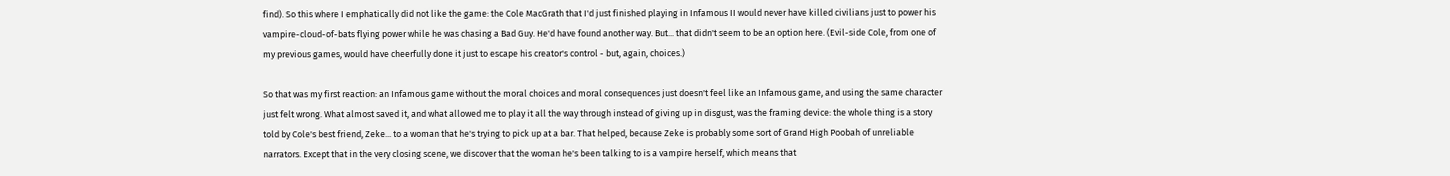find). So this where I emphatically did not like the game: the Cole MacGrath that I'd just finished playing in Infamous II would never have killed civilians just to power his vampire-cloud-of-bats flying power while he was chasing a Bad Guy. He'd have found another way. But... that didn't seem to be an option here. (Evil-side Cole, from one of my previous games, would have cheerfully done it just to escape his creator's control - but, again, choices.)

So that was my first reaction: an Infamous game without the moral choices and moral consequences just doesn't feel like an Infamous game, and using the same character just felt wrong. What almost saved it, and what allowed me to play it all the way through instead of giving up in disgust, was the framing device: the whole thing is a story told by Cole's best friend, Zeke... to a woman that he's trying to pick up at a bar. That helped, because Zeke is probably some sort of Grand High Poobah of unreliable narrators. Except that in the very closing scene, we discover that the woman he's been talking to is a vampire herself, which means that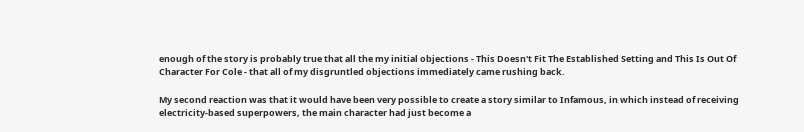enough of the story is probably true that all the my initial objections - This Doesn't Fit The Established Setting and This Is Out Of Character For Cole - that all of my disgruntled objections immediately came rushing back.

My second reaction was that it would have been very possible to create a story similar to Infamous, in which instead of receiving electricity-based superpowers, the main character had just become a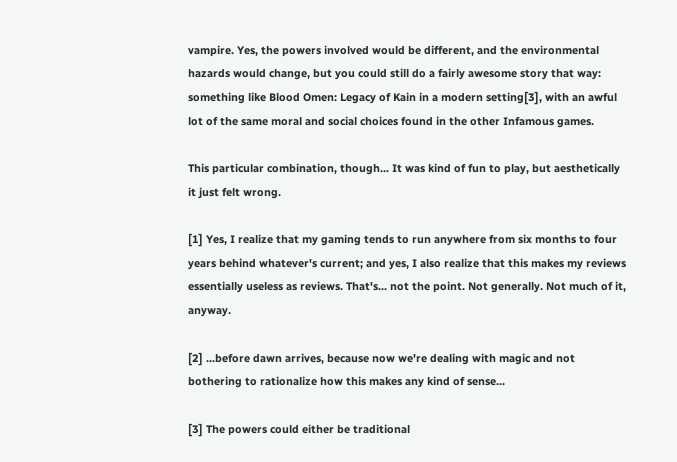vampire. Yes, the powers involved would be different, and the environmental hazards would change, but you could still do a fairly awesome story that way: something like Blood Omen: Legacy of Kain in a modern setting[3], with an awful lot of the same moral and social choices found in the other Infamous games.

This particular combination, though... It was kind of fun to play, but aesthetically it just felt wrong.

[1] Yes, I realize that my gaming tends to run anywhere from six months to four years behind whatever's current; and yes, I also realize that this makes my reviews essentially useless as reviews. That's... not the point. Not generally. Not much of it, anyway.

[2] ...before dawn arrives, because now we're dealing with magic and not bothering to rationalize how this makes any kind of sense...

[3] The powers could either be traditional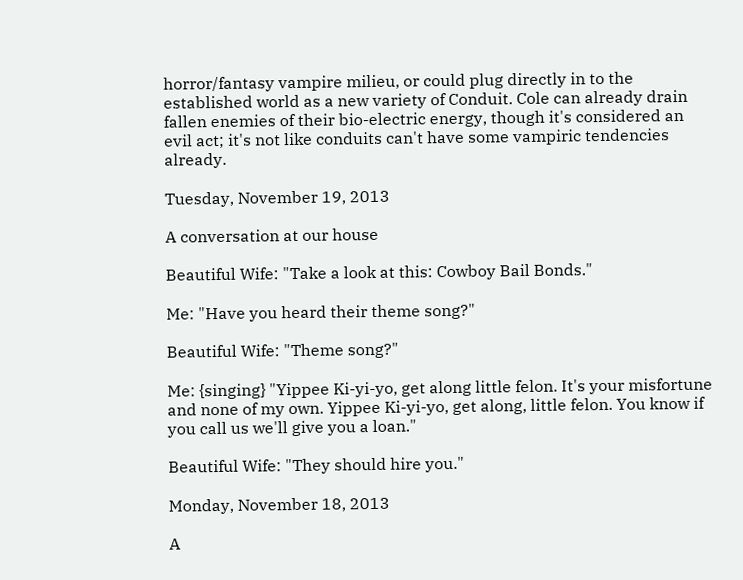horror/fantasy vampire milieu, or could plug directly in to the established world as a new variety of Conduit. Cole can already drain fallen enemies of their bio-electric energy, though it's considered an evil act; it's not like conduits can't have some vampiric tendencies already.

Tuesday, November 19, 2013

A conversation at our house

Beautiful Wife: "Take a look at this: Cowboy Bail Bonds."

Me: "Have you heard their theme song?"

Beautiful Wife: "Theme song?"

Me: {singing} "Yippee Ki-yi-yo, get along little felon. It's your misfortune and none of my own. Yippee Ki-yi-yo, get along, little felon. You know if you call us we'll give you a loan."

Beautiful Wife: "They should hire you."

Monday, November 18, 2013

A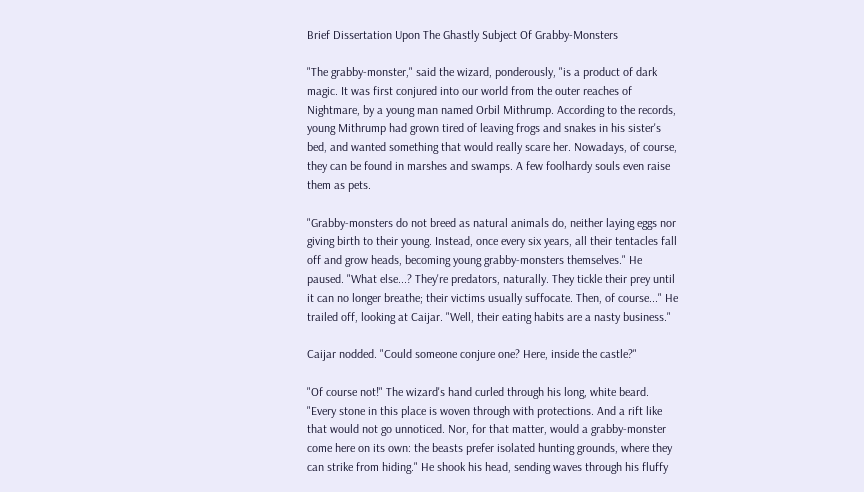Brief Dissertation Upon The Ghastly Subject Of Grabby-Monsters

"The grabby-monster," said the wizard, ponderously, "is a product of dark magic. It was first conjured into our world from the outer reaches of Nightmare, by a young man named Orbil Mithrump. According to the records, young Mithrump had grown tired of leaving frogs and snakes in his sister's bed, and wanted something that would really scare her. Nowadays, of course, they can be found in marshes and swamps. A few foolhardy souls even raise them as pets.

"Grabby-monsters do not breed as natural animals do, neither laying eggs nor giving birth to their young. Instead, once every six years, all their tentacles fall off and grow heads, becoming young grabby-monsters themselves." He paused. "What else...? They're predators, naturally. They tickle their prey until it can no longer breathe; their victims usually suffocate. Then, of course..." He trailed off, looking at Caijar. "Well, their eating habits are a nasty business."

Caijar nodded. "Could someone conjure one? Here, inside the castle?"

"Of course not!" The wizard's hand curled through his long, white beard. "Every stone in this place is woven through with protections. And a rift like that would not go unnoticed. Nor, for that matter, would a grabby-monster come here on its own: the beasts prefer isolated hunting grounds, where they can strike from hiding." He shook his head, sending waves through his fluffy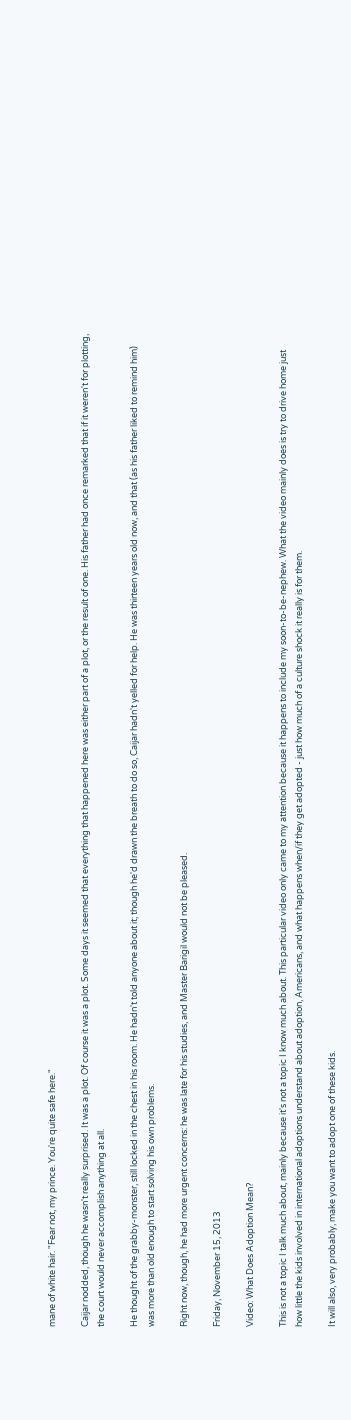mane of white hair. "Fear not, my prince. You're quite safe here."

Caijar nodded, though he wasn't really surprised. It was a plot. Of course it was a plot. Some days it seemed that everything that happened here was either part of a plot, or the result of one. His father had once remarked that if it weren't for plotting, the court would never accomplish anything at all.

He thought of the grabby-monster, still locked in the chest in his room. He hadn't told anyone about it; though he'd drawn the breath to do so, Caijar hadn't yelled for help. He was thirteen years old now, and that (as his father liked to remind him) was more than old enough to start solving his own problems.

Right now, though, he had more urgent concerns: he was late for his studies, and Master Barigil would not be pleased.

Friday, November 15, 2013

Video: What Does Adoption Mean?

This is not a topic I talk much about, mainly because it's not a topic I know much about. This particular video only came to my attention because it happens to include my soon-to-be-nephew. What the video mainly does is try to drive home just how little the kids involved in international adoptions understand about adoption, Americans, and what happens when/if they get adopted - just how much of a culture shock it really is for them.

It will also, very probably, make you want to adopt one of these kids.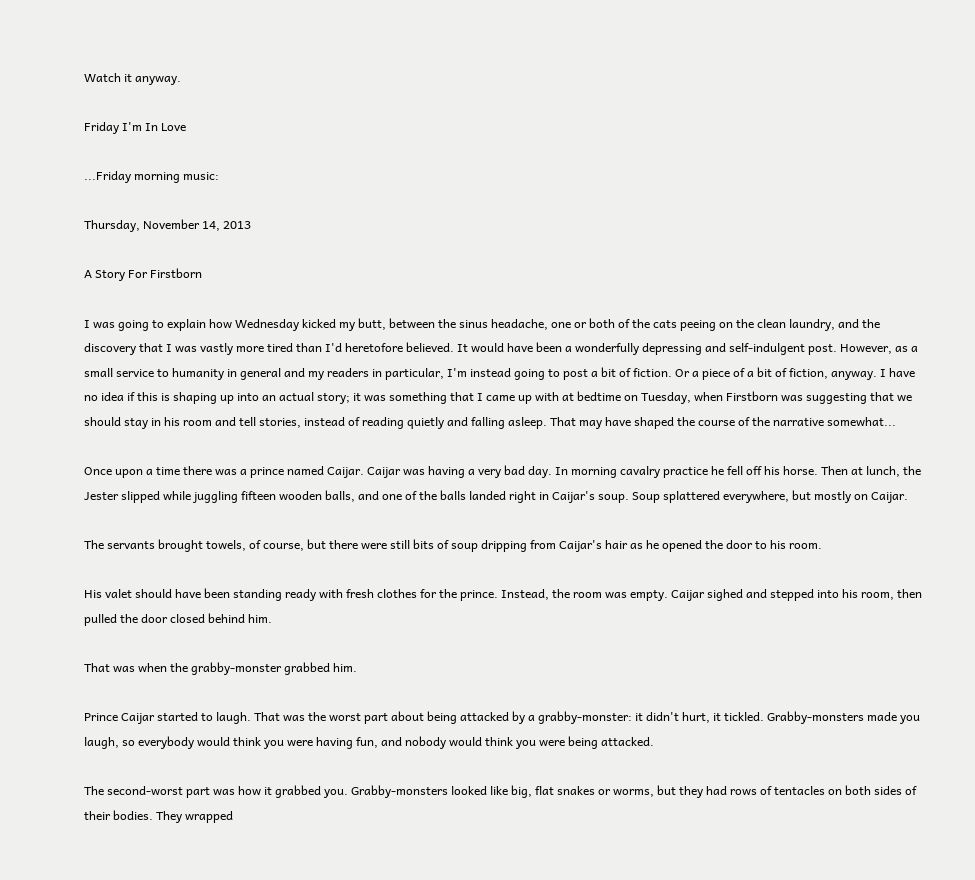Watch it anyway.

Friday I'm In Love

...Friday morning music:

Thursday, November 14, 2013

A Story For Firstborn

I was going to explain how Wednesday kicked my butt, between the sinus headache, one or both of the cats peeing on the clean laundry, and the discovery that I was vastly more tired than I'd heretofore believed. It would have been a wonderfully depressing and self-indulgent post. However, as a small service to humanity in general and my readers in particular, I'm instead going to post a bit of fiction. Or a piece of a bit of fiction, anyway. I have no idea if this is shaping up into an actual story; it was something that I came up with at bedtime on Tuesday, when Firstborn was suggesting that we should stay in his room and tell stories, instead of reading quietly and falling asleep. That may have shaped the course of the narrative somewhat...

Once upon a time there was a prince named Caijar. Caijar was having a very bad day. In morning cavalry practice he fell off his horse. Then at lunch, the Jester slipped while juggling fifteen wooden balls, and one of the balls landed right in Caijar's soup. Soup splattered everywhere, but mostly on Caijar.

The servants brought towels, of course, but there were still bits of soup dripping from Caijar's hair as he opened the door to his room.

His valet should have been standing ready with fresh clothes for the prince. Instead, the room was empty. Caijar sighed and stepped into his room, then pulled the door closed behind him.

That was when the grabby-monster grabbed him.

Prince Caijar started to laugh. That was the worst part about being attacked by a grabby-monster: it didn't hurt, it tickled. Grabby-monsters made you laugh, so everybody would think you were having fun, and nobody would think you were being attacked.

The second-worst part was how it grabbed you. Grabby-monsters looked like big, flat snakes or worms, but they had rows of tentacles on both sides of their bodies. They wrapped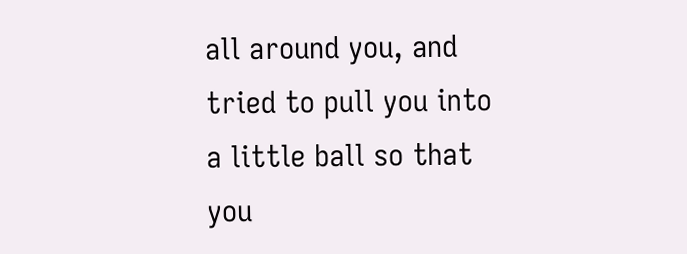all around you, and tried to pull you into a little ball so that you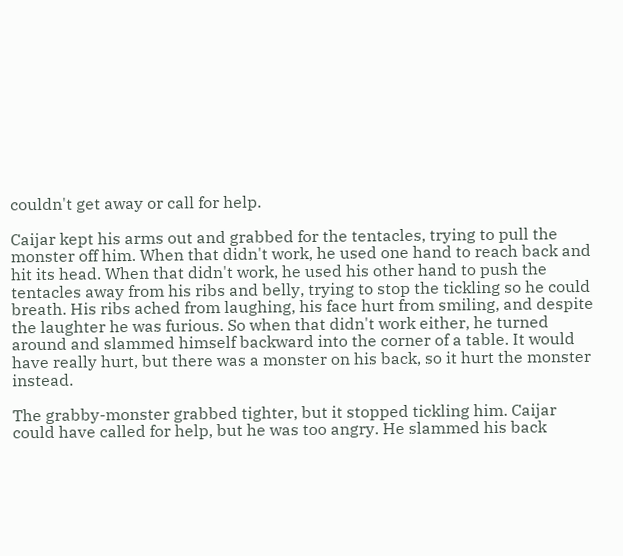couldn't get away or call for help.

Caijar kept his arms out and grabbed for the tentacles, trying to pull the monster off him. When that didn't work, he used one hand to reach back and hit its head. When that didn't work, he used his other hand to push the tentacles away from his ribs and belly, trying to stop the tickling so he could breath. His ribs ached from laughing, his face hurt from smiling, and despite the laughter he was furious. So when that didn't work either, he turned around and slammed himself backward into the corner of a table. It would have really hurt, but there was a monster on his back, so it hurt the monster instead.

The grabby-monster grabbed tighter, but it stopped tickling him. Caijar could have called for help, but he was too angry. He slammed his back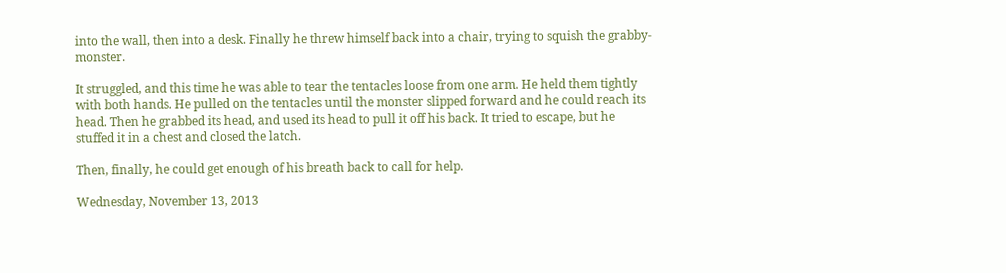into the wall, then into a desk. Finally he threw himself back into a chair, trying to squish the grabby-monster.

It struggled, and this time he was able to tear the tentacles loose from one arm. He held them tightly with both hands. He pulled on the tentacles until the monster slipped forward and he could reach its head. Then he grabbed its head, and used its head to pull it off his back. It tried to escape, but he stuffed it in a chest and closed the latch.

Then, finally, he could get enough of his breath back to call for help.

Wednesday, November 13, 2013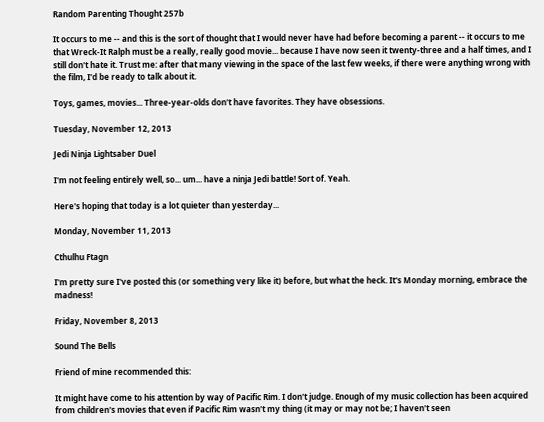Random Parenting Thought 257b

It occurs to me -- and this is the sort of thought that I would never have had before becoming a parent -- it occurs to me that Wreck-It Ralph must be a really, really good movie... because I have now seen it twenty-three and a half times, and I still don't hate it. Trust me: after that many viewing in the space of the last few weeks, if there were anything wrong with the film, I'd be ready to talk about it.

Toys, games, movies... Three-year-olds don't have favorites. They have obsessions.

Tuesday, November 12, 2013

Jedi Ninja Lightsaber Duel

I'm not feeling entirely well, so... um... have a ninja Jedi battle! Sort of. Yeah.

Here's hoping that today is a lot quieter than yesterday...

Monday, November 11, 2013

Cthulhu Ftagn

I'm pretty sure I've posted this (or something very like it) before, but what the heck. It's Monday morning, embrace the madness!

Friday, November 8, 2013

Sound The Bells

Friend of mine recommended this:

It might have come to his attention by way of Pacific Rim. I don't judge. Enough of my music collection has been acquired from children's movies that even if Pacific Rim wasn't my thing (it may or may not be; I haven't seen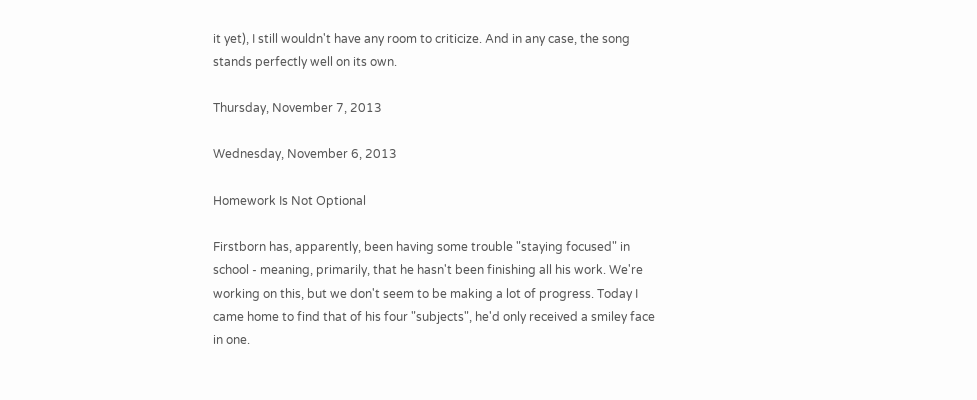it yet), I still wouldn't have any room to criticize. And in any case, the song stands perfectly well on its own.

Thursday, November 7, 2013

Wednesday, November 6, 2013

Homework Is Not Optional

Firstborn has, apparently, been having some trouble "staying focused" in school - meaning, primarily, that he hasn't been finishing all his work. We're working on this, but we don't seem to be making a lot of progress. Today I came home to find that of his four "subjects", he'd only received a smiley face in one.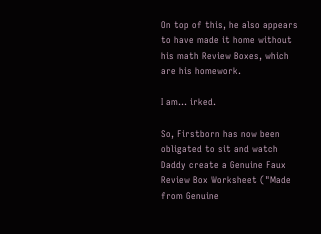On top of this, he also appears to have made it home without his math Review Boxes, which are his homework.

I am... irked.

So, Firstborn has now been obligated to sit and watch Daddy create a Genuine Faux Review Box Worksheet ("Made from Genuine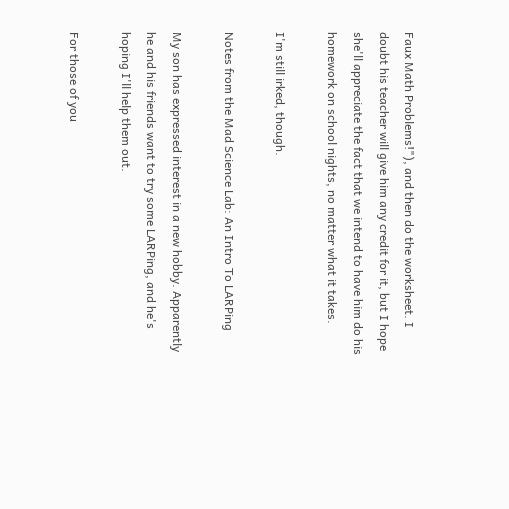Faux Math Problems!"), and then do the worksheet. I doubt his teacher will give him any credit for it, but I hope she'll appreciate the fact that we intend to have him do his homework on school nights, no matter what it takes.

I'm still irked, though.

Notes from the Mad Science Lab: An Intro To LARPing

My son has expressed interest in a new hobby. Apparently he and his friends want to try some LARPing, and he's hoping I'll help them out.

For those of you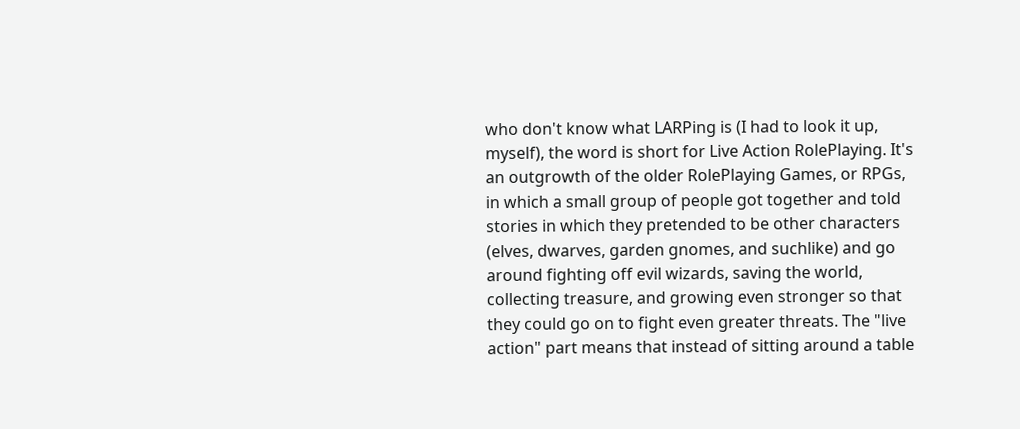who don't know what LARPing is (I had to look it up, myself), the word is short for Live Action RolePlaying. It's an outgrowth of the older RolePlaying Games, or RPGs, in which a small group of people got together and told stories in which they pretended to be other characters (elves, dwarves, garden gnomes, and suchlike) and go around fighting off evil wizards, saving the world, collecting treasure, and growing even stronger so that they could go on to fight even greater threats. The "live action" part means that instead of sitting around a table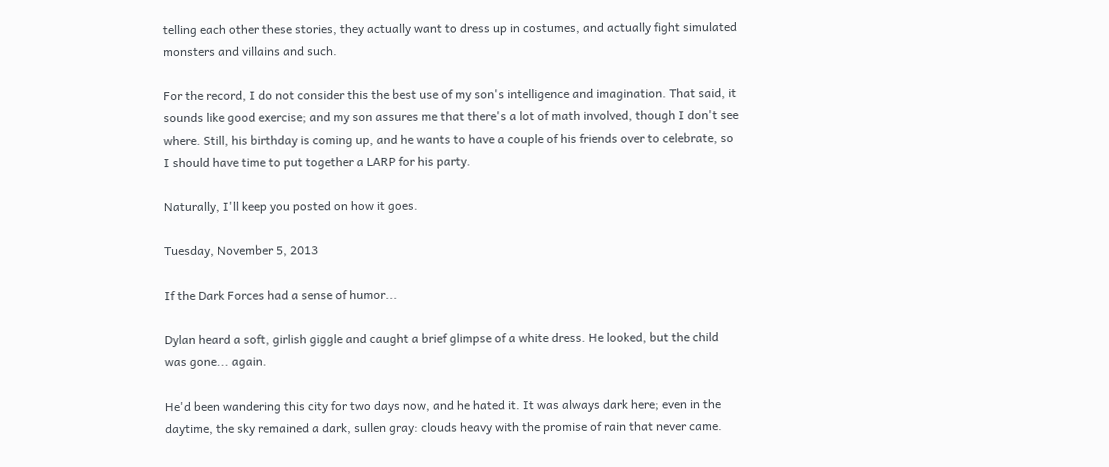telling each other these stories, they actually want to dress up in costumes, and actually fight simulated monsters and villains and such.

For the record, I do not consider this the best use of my son's intelligence and imagination. That said, it sounds like good exercise; and my son assures me that there's a lot of math involved, though I don't see where. Still, his birthday is coming up, and he wants to have a couple of his friends over to celebrate, so I should have time to put together a LARP for his party.

Naturally, I'll keep you posted on how it goes.

Tuesday, November 5, 2013

If the Dark Forces had a sense of humor...

Dylan heard a soft, girlish giggle and caught a brief glimpse of a white dress. He looked, but the child was gone... again.

He'd been wandering this city for two days now, and he hated it. It was always dark here; even in the daytime, the sky remained a dark, sullen gray: clouds heavy with the promise of rain that never came.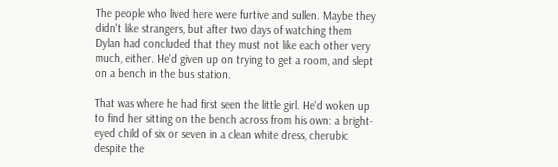The people who lived here were furtive and sullen. Maybe they didn't like strangers, but after two days of watching them Dylan had concluded that they must not like each other very much, either. He'd given up on trying to get a room, and slept on a bench in the bus station.

That was where he had first seen the little girl. He'd woken up to find her sitting on the bench across from his own: a bright-eyed child of six or seven in a clean white dress, cherubic despite the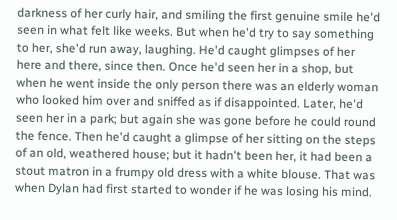darkness of her curly hair, and smiling the first genuine smile he'd seen in what felt like weeks. But when he'd try to say something to her, she'd run away, laughing. He'd caught glimpses of her here and there, since then. Once he'd seen her in a shop, but when he went inside the only person there was an elderly woman who looked him over and sniffed as if disappointed. Later, he'd seen her in a park; but again she was gone before he could round the fence. Then he'd caught a glimpse of her sitting on the steps of an old, weathered house; but it hadn't been her, it had been a stout matron in a frumpy old dress with a white blouse. That was when Dylan had first started to wonder if he was losing his mind.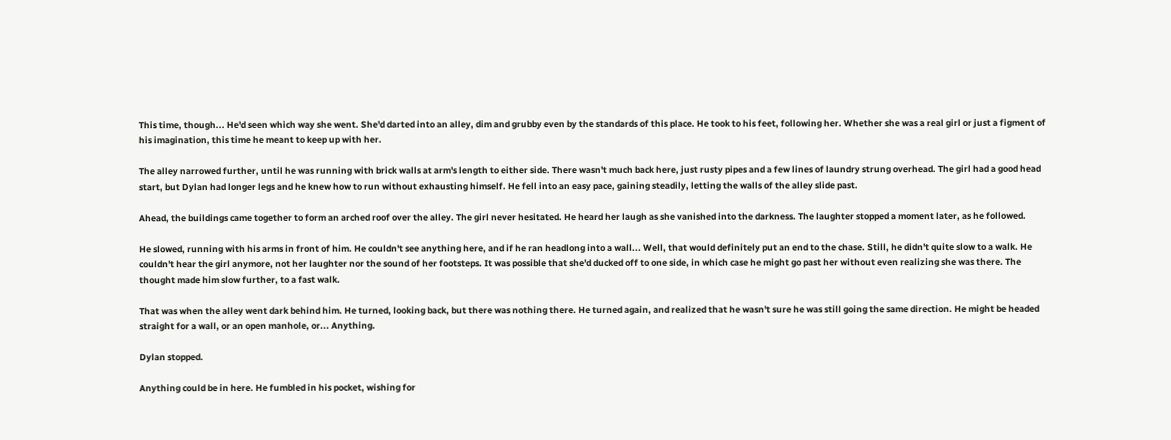This time, though... He'd seen which way she went. She'd darted into an alley, dim and grubby even by the standards of this place. He took to his feet, following her. Whether she was a real girl or just a figment of his imagination, this time he meant to keep up with her.

The alley narrowed further, until he was running with brick walls at arm's length to either side. There wasn't much back here, just rusty pipes and a few lines of laundry strung overhead. The girl had a good head start, but Dylan had longer legs and he knew how to run without exhausting himself. He fell into an easy pace, gaining steadily, letting the walls of the alley slide past.

Ahead, the buildings came together to form an arched roof over the alley. The girl never hesitated. He heard her laugh as she vanished into the darkness. The laughter stopped a moment later, as he followed.

He slowed, running with his arms in front of him. He couldn't see anything here, and if he ran headlong into a wall... Well, that would definitely put an end to the chase. Still, he didn't quite slow to a walk. He couldn't hear the girl anymore, not her laughter nor the sound of her footsteps. It was possible that she'd ducked off to one side, in which case he might go past her without even realizing she was there. The thought made him slow further, to a fast walk.

That was when the alley went dark behind him. He turned, looking back, but there was nothing there. He turned again, and realized that he wasn't sure he was still going the same direction. He might be headed straight for a wall, or an open manhole, or... Anything.

Dylan stopped.

Anything could be in here. He fumbled in his pocket, wishing for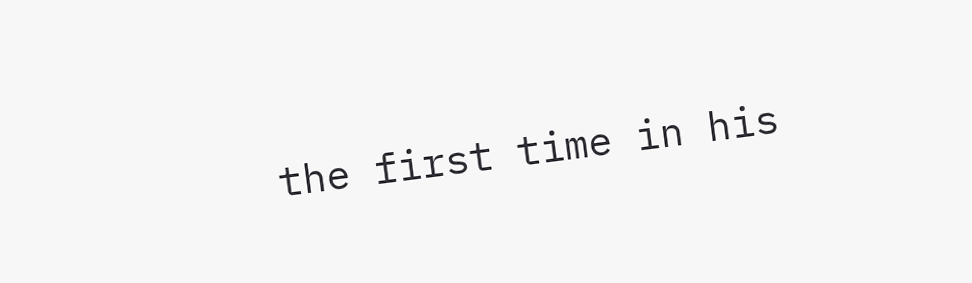the first time in his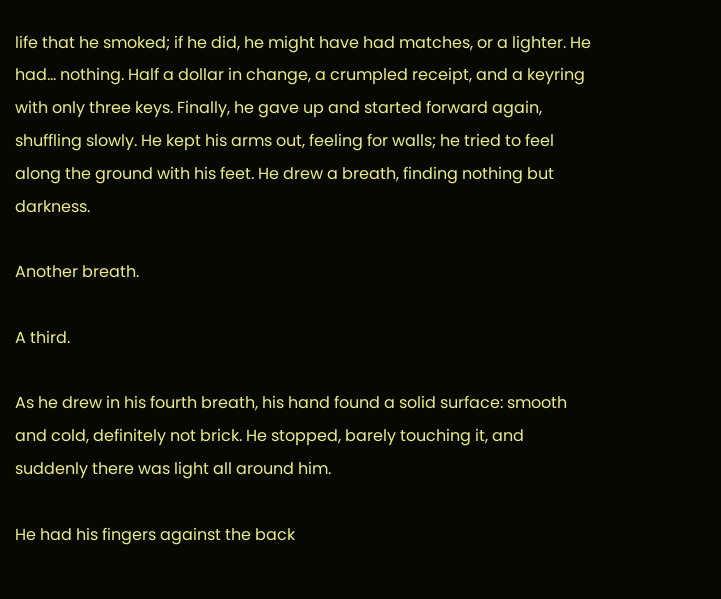life that he smoked; if he did, he might have had matches, or a lighter. He had... nothing. Half a dollar in change, a crumpled receipt, and a keyring with only three keys. Finally, he gave up and started forward again, shuffling slowly. He kept his arms out, feeling for walls; he tried to feel along the ground with his feet. He drew a breath, finding nothing but darkness.

Another breath.

A third.

As he drew in his fourth breath, his hand found a solid surface: smooth and cold, definitely not brick. He stopped, barely touching it, and suddenly there was light all around him.

He had his fingers against the back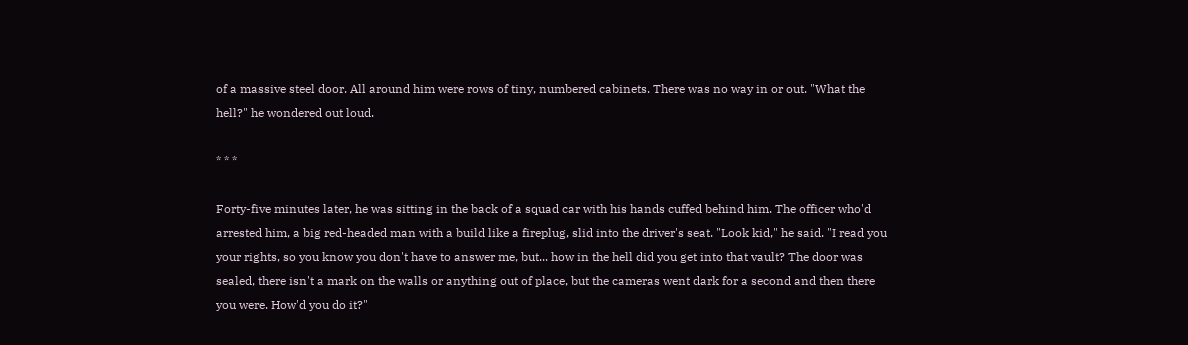of a massive steel door. All around him were rows of tiny, numbered cabinets. There was no way in or out. "What the hell?" he wondered out loud.

* * *

Forty-five minutes later, he was sitting in the back of a squad car with his hands cuffed behind him. The officer who'd arrested him, a big red-headed man with a build like a fireplug, slid into the driver's seat. "Look kid," he said. "I read you your rights, so you know you don't have to answer me, but... how in the hell did you get into that vault? The door was sealed, there isn't a mark on the walls or anything out of place, but the cameras went dark for a second and then there you were. How'd you do it?"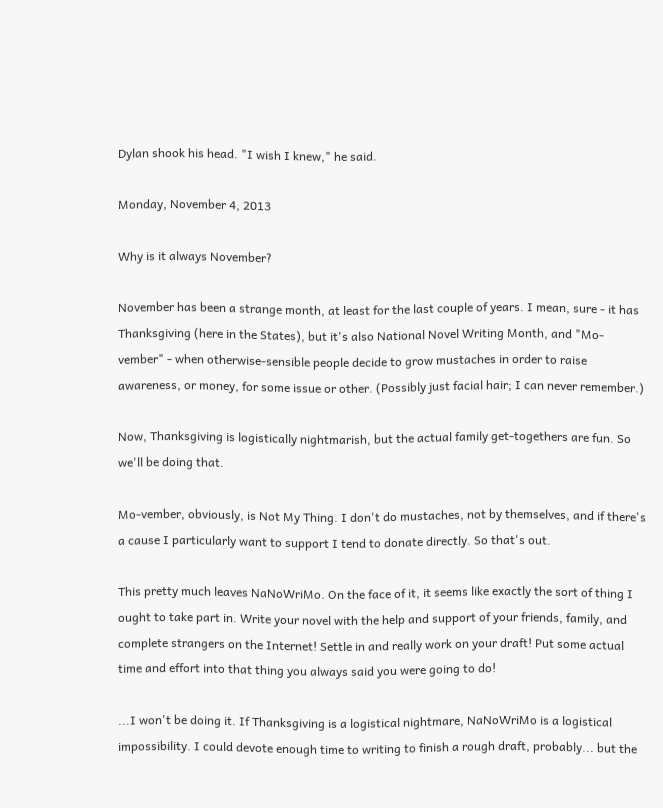Dylan shook his head. "I wish I knew," he said.

Monday, November 4, 2013

Why is it always November?

November has been a strange month, at least for the last couple of years. I mean, sure - it has Thanksgiving (here in the States), but it's also National Novel Writing Month, and "Mo-vember" - when otherwise-sensible people decide to grow mustaches in order to raise awareness, or money, for some issue or other. (Possibly just facial hair; I can never remember.)

Now, Thanksgiving is logistically nightmarish, but the actual family get-togethers are fun. So we'll be doing that.

Mo-vember, obviously, is Not My Thing. I don't do mustaches, not by themselves, and if there's a cause I particularly want to support I tend to donate directly. So that's out.

This pretty much leaves NaNoWriMo. On the face of it, it seems like exactly the sort of thing I ought to take part in. Write your novel with the help and support of your friends, family, and complete strangers on the Internet! Settle in and really work on your draft! Put some actual time and effort into that thing you always said you were going to do!

...I won't be doing it. If Thanksgiving is a logistical nightmare, NaNoWriMo is a logistical impossibility. I could devote enough time to writing to finish a rough draft, probably... but the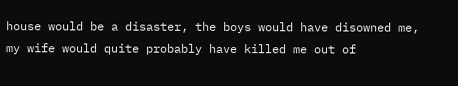house would be a disaster, the boys would have disowned me, my wife would quite probably have killed me out of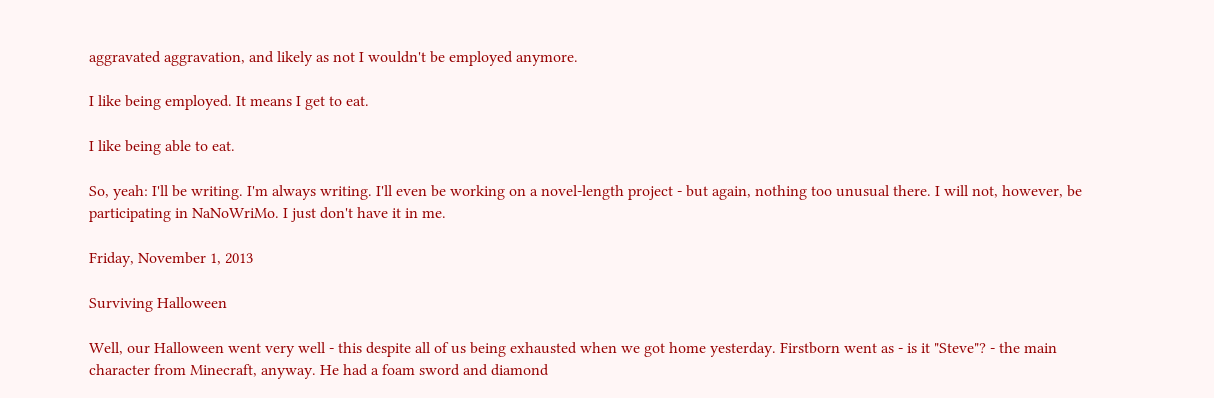aggravated aggravation, and likely as not I wouldn't be employed anymore.

I like being employed. It means I get to eat.

I like being able to eat.

So, yeah: I'll be writing. I'm always writing. I'll even be working on a novel-length project - but again, nothing too unusual there. I will not, however, be participating in NaNoWriMo. I just don't have it in me.

Friday, November 1, 2013

Surviving Halloween

Well, our Halloween went very well - this despite all of us being exhausted when we got home yesterday. Firstborn went as - is it "Steve"? - the main character from Minecraft, anyway. He had a foam sword and diamond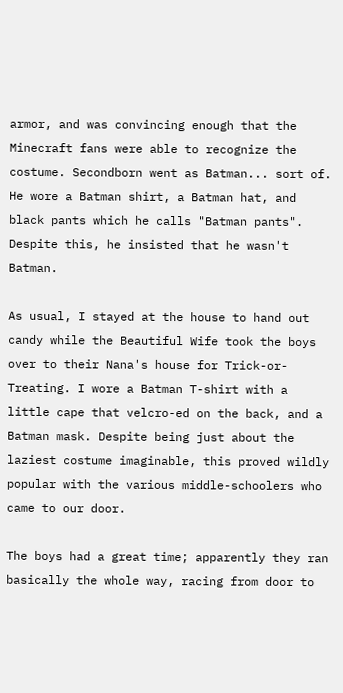armor, and was convincing enough that the Minecraft fans were able to recognize the costume. Secondborn went as Batman... sort of. He wore a Batman shirt, a Batman hat, and black pants which he calls "Batman pants". Despite this, he insisted that he wasn't Batman.

As usual, I stayed at the house to hand out candy while the Beautiful Wife took the boys over to their Nana's house for Trick-or-Treating. I wore a Batman T-shirt with a little cape that velcro-ed on the back, and a Batman mask. Despite being just about the laziest costume imaginable, this proved wildly popular with the various middle-schoolers who came to our door.

The boys had a great time; apparently they ran basically the whole way, racing from door to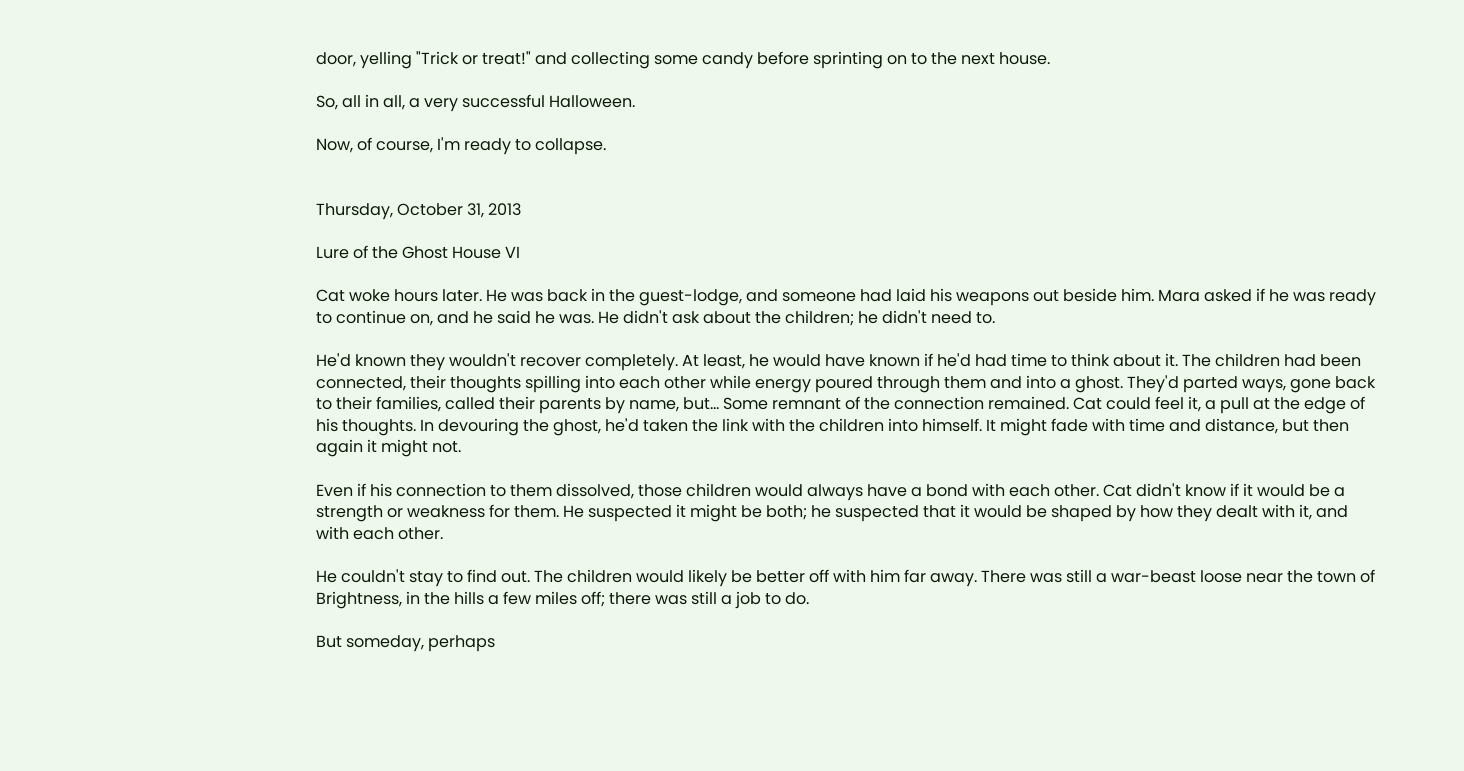door, yelling "Trick or treat!" and collecting some candy before sprinting on to the next house.

So, all in all, a very successful Halloween.

Now, of course, I'm ready to collapse.


Thursday, October 31, 2013

Lure of the Ghost House VI

Cat woke hours later. He was back in the guest-lodge, and someone had laid his weapons out beside him. Mara asked if he was ready to continue on, and he said he was. He didn't ask about the children; he didn't need to.

He'd known they wouldn't recover completely. At least, he would have known if he'd had time to think about it. The children had been connected, their thoughts spilling into each other while energy poured through them and into a ghost. They'd parted ways, gone back to their families, called their parents by name, but... Some remnant of the connection remained. Cat could feel it, a pull at the edge of his thoughts. In devouring the ghost, he'd taken the link with the children into himself. It might fade with time and distance, but then again it might not.

Even if his connection to them dissolved, those children would always have a bond with each other. Cat didn't know if it would be a strength or weakness for them. He suspected it might be both; he suspected that it would be shaped by how they dealt with it, and with each other.

He couldn't stay to find out. The children would likely be better off with him far away. There was still a war-beast loose near the town of Brightness, in the hills a few miles off; there was still a job to do.

But someday, perhaps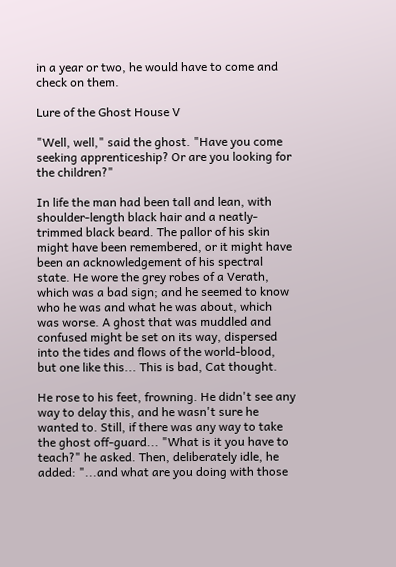in a year or two, he would have to come and check on them.

Lure of the Ghost House V

"Well, well," said the ghost. "Have you come seeking apprenticeship? Or are you looking for the children?"

In life the man had been tall and lean, with shoulder-length black hair and a neatly-trimmed black beard. The pallor of his skin might have been remembered, or it might have been an acknowledgement of his spectral state. He wore the grey robes of a Verath, which was a bad sign; and he seemed to know who he was and what he was about, which was worse. A ghost that was muddled and confused might be set on its way, dispersed into the tides and flows of the world-blood, but one like this... This is bad, Cat thought.

He rose to his feet, frowning. He didn't see any way to delay this, and he wasn't sure he wanted to. Still, if there was any way to take the ghost off-guard... "What is it you have to teach?" he asked. Then, deliberately idle, he added: "...and what are you doing with those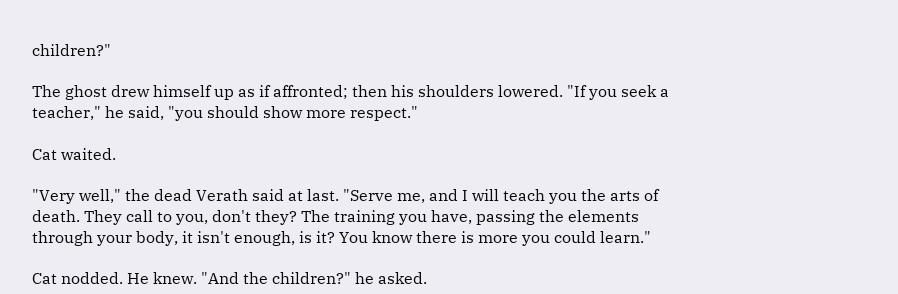children?"

The ghost drew himself up as if affronted; then his shoulders lowered. "If you seek a teacher," he said, "you should show more respect."

Cat waited.

"Very well," the dead Verath said at last. "Serve me, and I will teach you the arts of death. They call to you, don't they? The training you have, passing the elements through your body, it isn't enough, is it? You know there is more you could learn."

Cat nodded. He knew. "And the children?" he asked.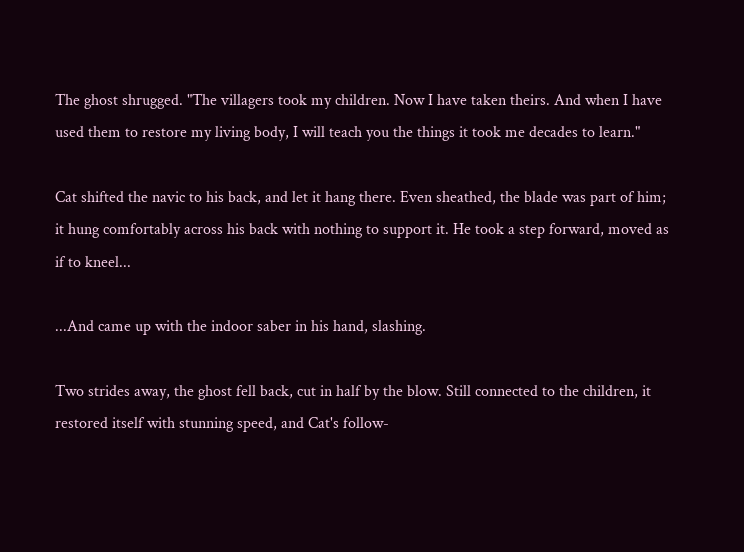The ghost shrugged. "The villagers took my children. Now I have taken theirs. And when I have used them to restore my living body, I will teach you the things it took me decades to learn."

Cat shifted the navic to his back, and let it hang there. Even sheathed, the blade was part of him; it hung comfortably across his back with nothing to support it. He took a step forward, moved as if to kneel...

...And came up with the indoor saber in his hand, slashing.

Two strides away, the ghost fell back, cut in half by the blow. Still connected to the children, it restored itself with stunning speed, and Cat's follow-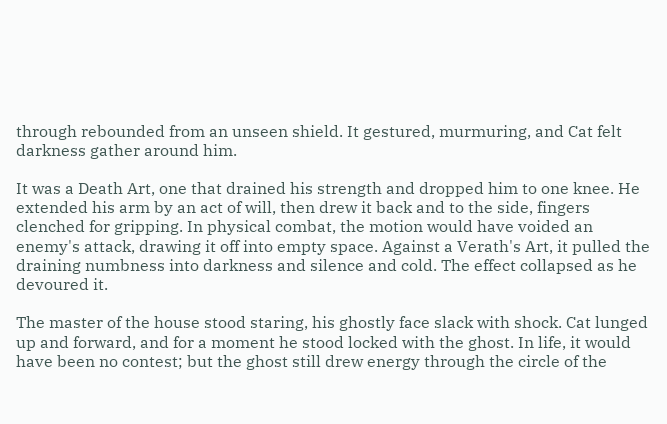through rebounded from an unseen shield. It gestured, murmuring, and Cat felt darkness gather around him.

It was a Death Art, one that drained his strength and dropped him to one knee. He extended his arm by an act of will, then drew it back and to the side, fingers clenched for gripping. In physical combat, the motion would have voided an enemy's attack, drawing it off into empty space. Against a Verath's Art, it pulled the draining numbness into darkness and silence and cold. The effect collapsed as he devoured it.

The master of the house stood staring, his ghostly face slack with shock. Cat lunged up and forward, and for a moment he stood locked with the ghost. In life, it would have been no contest; but the ghost still drew energy through the circle of the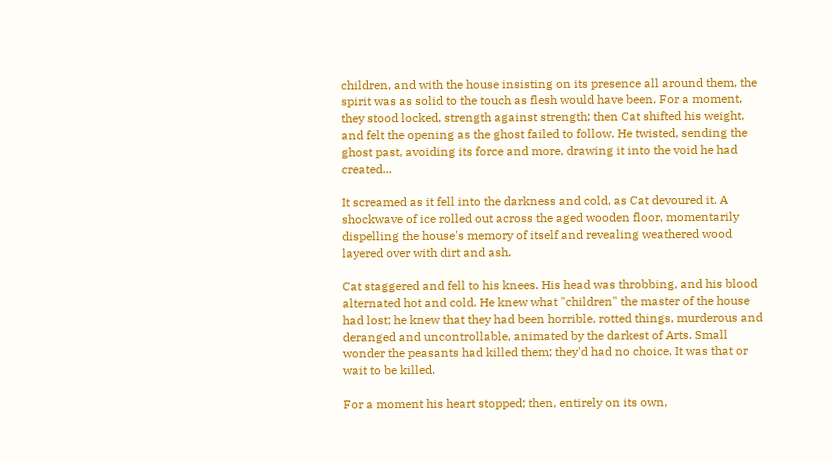children, and with the house insisting on its presence all around them, the spirit was as solid to the touch as flesh would have been. For a moment, they stood locked, strength against strength; then Cat shifted his weight, and felt the opening as the ghost failed to follow. He twisted, sending the ghost past, avoiding its force and more, drawing it into the void he had created...

It screamed as it fell into the darkness and cold, as Cat devoured it. A shockwave of ice rolled out across the aged wooden floor, momentarily dispelling the house's memory of itself and revealing weathered wood layered over with dirt and ash.

Cat staggered and fell to his knees. His head was throbbing, and his blood alternated hot and cold. He knew what "children" the master of the house had lost; he knew that they had been horrible, rotted things, murderous and deranged and uncontrollable, animated by the darkest of Arts. Small wonder the peasants had killed them; they'd had no choice. It was that or wait to be killed.

For a moment his heart stopped; then, entirely on its own,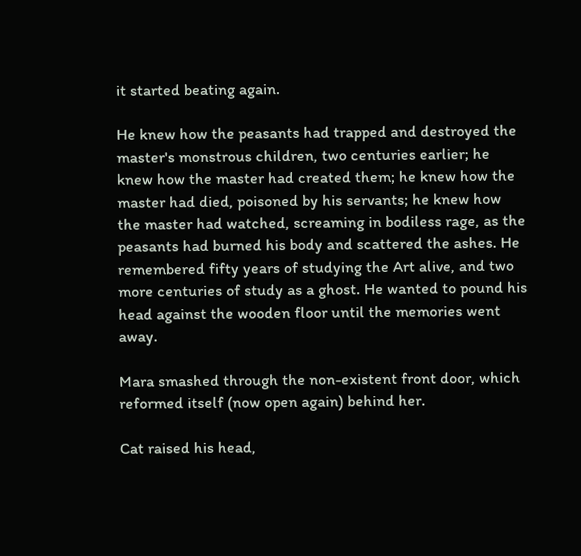it started beating again.

He knew how the peasants had trapped and destroyed the master's monstrous children, two centuries earlier; he knew how the master had created them; he knew how the master had died, poisoned by his servants; he knew how the master had watched, screaming in bodiless rage, as the peasants had burned his body and scattered the ashes. He remembered fifty years of studying the Art alive, and two more centuries of study as a ghost. He wanted to pound his head against the wooden floor until the memories went away.

Mara smashed through the non-existent front door, which reformed itself (now open again) behind her.

Cat raised his head,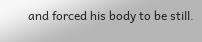and forced his body to be still.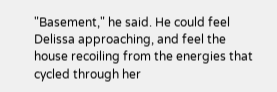"Basement," he said. He could feel Delissa approaching, and feel the house recoiling from the energies that cycled through her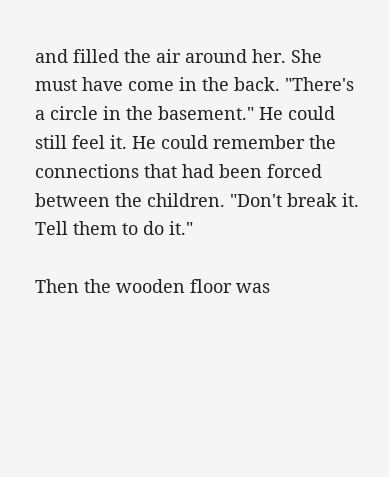and filled the air around her. She must have come in the back. "There's a circle in the basement." He could still feel it. He could remember the connections that had been forced between the children. "Don't break it. Tell them to do it."

Then the wooden floor was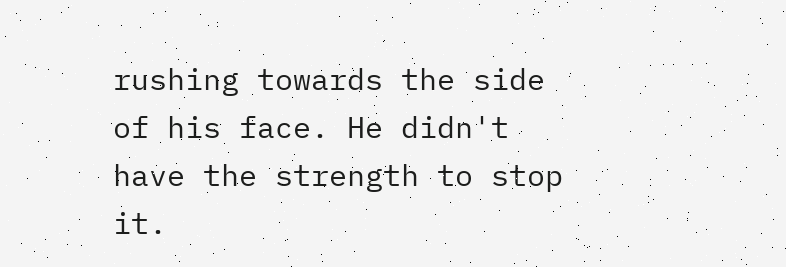rushing towards the side of his face. He didn't have the strength to stop it.